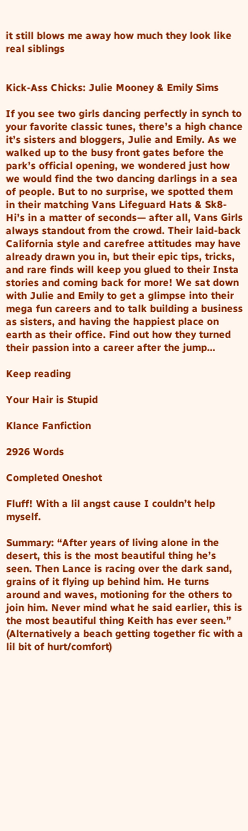it still blows me away how much they look like real siblings


Kick-Ass Chicks: Julie Mooney & Emily Sims

If you see two girls dancing perfectly in synch to your favorite classic tunes, there’s a high chance it’s sisters and bloggers, Julie and Emily. As we walked up to the busy front gates before the park’s official opening, we wondered just how we would find the two dancing darlings in a sea of people. But to no surprise, we spotted them in their matching Vans Lifeguard Hats & Sk8-Hi’s in a matter of seconds— after all, Vans Girls always standout from the crowd. Their laid-back California style and carefree attitudes may have already drawn you in, but their epic tips, tricks, and rare finds will keep you glued to their Insta stories and coming back for more! We sat down with Julie and Emily to get a glimpse into their mega fun careers and to talk building a business as sisters, and having the happiest place on earth as their office. Find out how they turned their passion into a career after the jump…

Keep reading

Your Hair is Stupid

Klance Fanfiction

2926 Words

Completed Oneshot

Fluff! With a lil angst cause I couldn’t help myself.

Summary: “After years of living alone in the desert, this is the most beautiful thing he’s seen. Then Lance is racing over the dark sand, grains of it flying up behind him. He turns around and waves, motioning for the others to join him. Never mind what he said earlier, this is the most beautiful thing Keith has ever seen.” (Alternatively a beach getting together fic with a lil bit of hurt/comfort)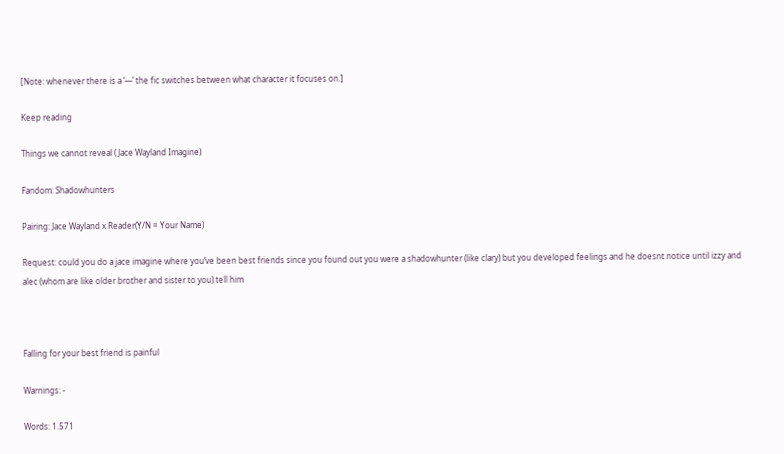[Note: whenever there is a ‘—’ the fic switches between what character it focuses on.]

Keep reading

Things we cannot reveal ( Jace Wayland Imagine)

Fandom: Shadowhunters

Pairing: Jace Wayland x Reader(Y/N = Your Name)

Request: could you do a jace imagine where you’ve been best friends since you found out you were a shadowhunter (like clary) but you developed feelings and he doesnt notice until izzy and alec (whom are like older brother and sister to you) tell him



Falling for your best friend is painful

Warnings: -

Words: 1.571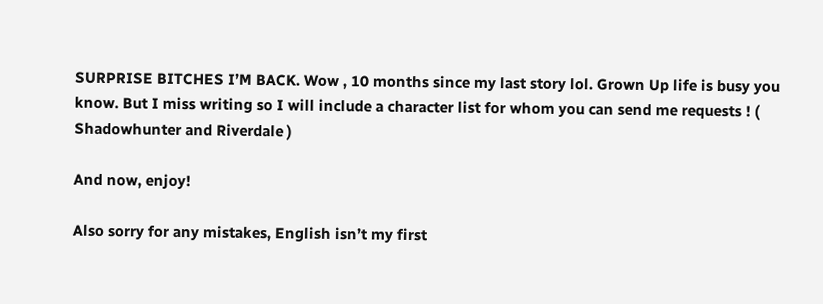SURPRISE BITCHES I’M BACK. Wow , 10 months since my last story lol. Grown Up life is busy you know. But I miss writing so I will include a character list for whom you can send me requests ! ( Shadowhunter and Riverdale )

And now, enjoy!

Also sorry for any mistakes, English isn’t my first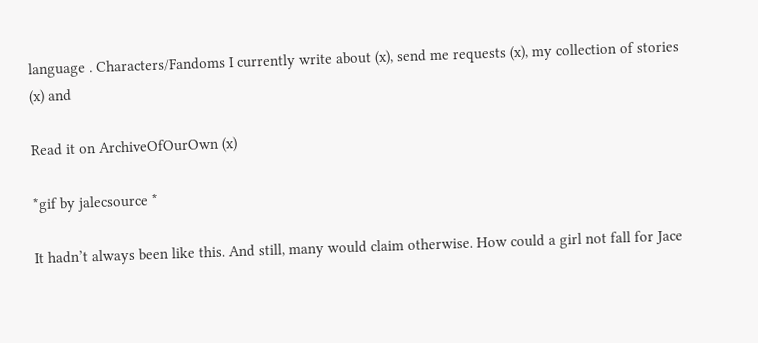language . Characters/Fandoms I currently write about (x), send me requests (x), my collection of stories (x) and

Read it on ArchiveOfOurOwn (x)

*gif by jalecsource *

It hadn’t always been like this. And still, many would claim otherwise. How could a girl not fall for Jace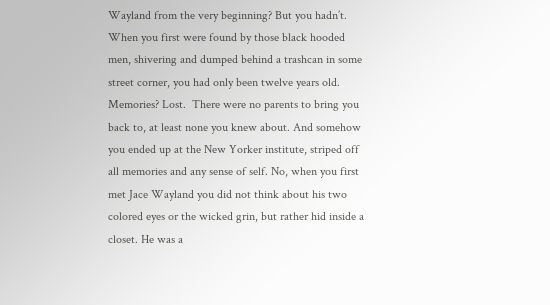Wayland from the very beginning? But you hadn’t. When you first were found by those black hooded men, shivering and dumped behind a trashcan in some street corner, you had only been twelve years old. Memories? Lost.  There were no parents to bring you back to, at least none you knew about. And somehow you ended up at the New Yorker institute, striped off all memories and any sense of self. No, when you first met Jace Wayland you did not think about his two colored eyes or the wicked grin, but rather hid inside a closet. He was a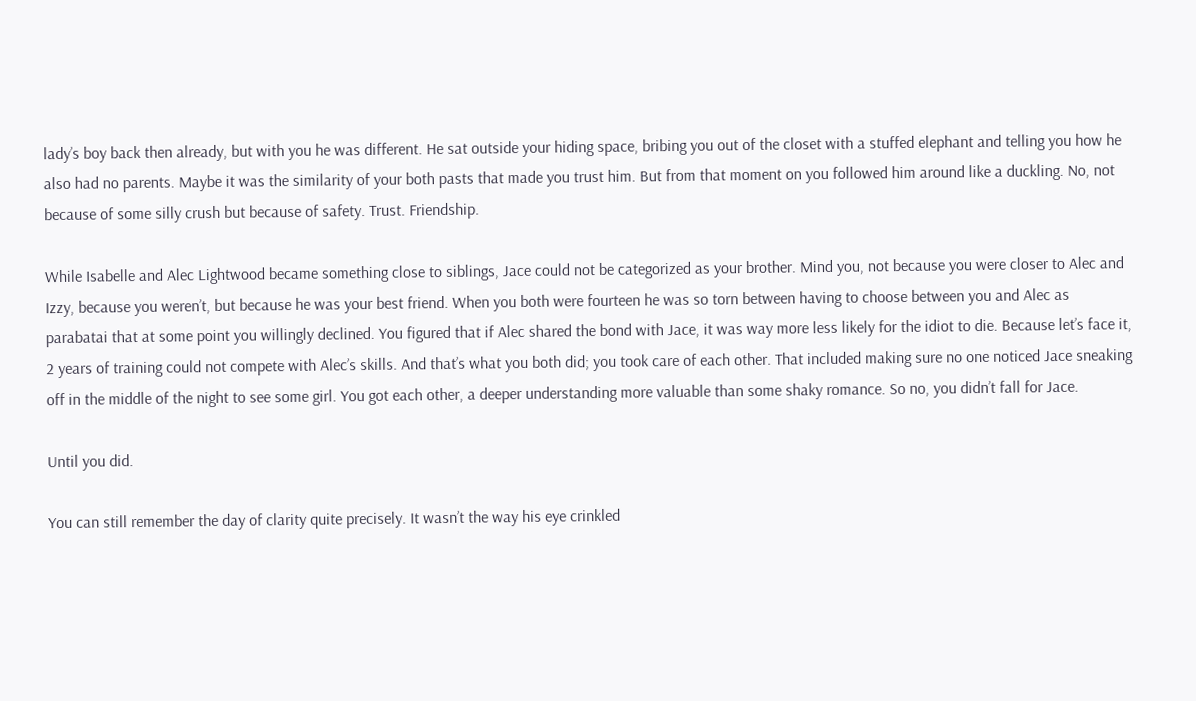lady’s boy back then already, but with you he was different. He sat outside your hiding space, bribing you out of the closet with a stuffed elephant and telling you how he also had no parents. Maybe it was the similarity of your both pasts that made you trust him. But from that moment on you followed him around like a duckling. No, not because of some silly crush but because of safety. Trust. Friendship.

While Isabelle and Alec Lightwood became something close to siblings, Jace could not be categorized as your brother. Mind you, not because you were closer to Alec and Izzy, because you weren’t, but because he was your best friend. When you both were fourteen he was so torn between having to choose between you and Alec as parabatai that at some point you willingly declined. You figured that if Alec shared the bond with Jace, it was way more less likely for the idiot to die. Because let’s face it, 2 years of training could not compete with Alec’s skills. And that’s what you both did; you took care of each other. That included making sure no one noticed Jace sneaking off in the middle of the night to see some girl. You got each other, a deeper understanding more valuable than some shaky romance. So no, you didn’t fall for Jace.

Until you did.

You can still remember the day of clarity quite precisely. It wasn’t the way his eye crinkled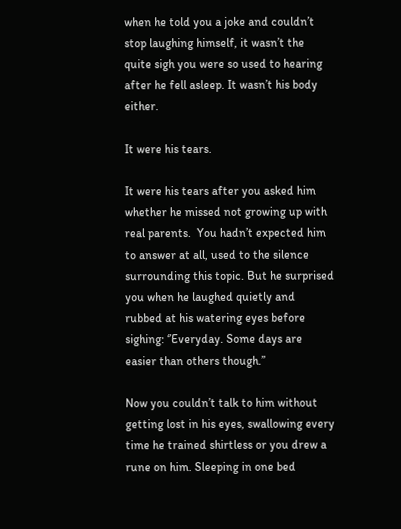when he told you a joke and couldn’t stop laughing himself, it wasn’t the quite sigh you were so used to hearing after he fell asleep. It wasn’t his body either.

It were his tears.

It were his tears after you asked him whether he missed not growing up with real parents.  You hadn’t expected him to answer at all, used to the silence surrounding this topic. But he surprised you when he laughed quietly and rubbed at his watering eyes before sighing: ‘’Everyday. Some days are easier than others though.’’

Now you couldn’t talk to him without getting lost in his eyes, swallowing every time he trained shirtless or you drew a rune on him. Sleeping in one bed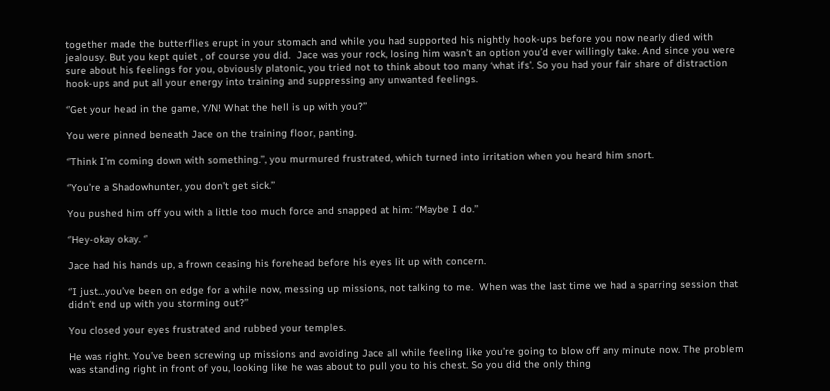together made the butterflies erupt in your stomach and while you had supported his nightly hook-ups before you now nearly died with jealousy. But you kept quiet , of course you did.  Jace was your rock, losing him wasn’t an option you’d ever willingly take. And since you were sure about his feelings for you, obviously platonic, you tried not to think about too many ‘what ifs’. So you had your fair share of distraction hook-ups and put all your energy into training and suppressing any unwanted feelings.

‘’Get your head in the game, Y/N! What the hell is up with you?’’

You were pinned beneath Jace on the training floor, panting.

‘’Think I’m coming down with something.’’, you murmured frustrated, which turned into irritation when you heard him snort.

‘’You’re a Shadowhunter, you don’t get sick.’’

You pushed him off you with a little too much force and snapped at him: ‘’Maybe I do.’’

‘’Hey-okay okay. ‘’

Jace had his hands up, a frown ceasing his forehead before his eyes lit up with concern.

‘’I just…you’ve been on edge for a while now, messing up missions, not talking to me.  When was the last time we had a sparring session that didn’t end up with you storming out?’’

You closed your eyes frustrated and rubbed your temples.

He was right. You’ve been screwing up missions and avoiding Jace all while feeling like you’re going to blow off any minute now. The problem was standing right in front of you, looking like he was about to pull you to his chest. So you did the only thing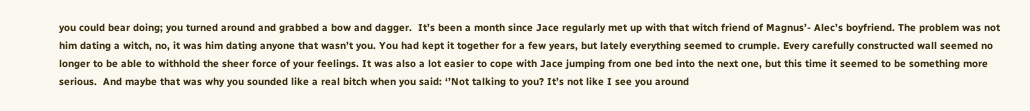you could bear doing; you turned around and grabbed a bow and dagger.  It’s been a month since Jace regularly met up with that witch friend of Magnus’- Alec’s boyfriend. The problem was not him dating a witch, no, it was him dating anyone that wasn’t you. You had kept it together for a few years, but lately everything seemed to crumple. Every carefully constructed wall seemed no longer to be able to withhold the sheer force of your feelings. It was also a lot easier to cope with Jace jumping from one bed into the next one, but this time it seemed to be something more serious.  And maybe that was why you sounded like a real bitch when you said: ‘’Not talking to you? It’s not like I see you around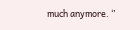much anymore. ‘’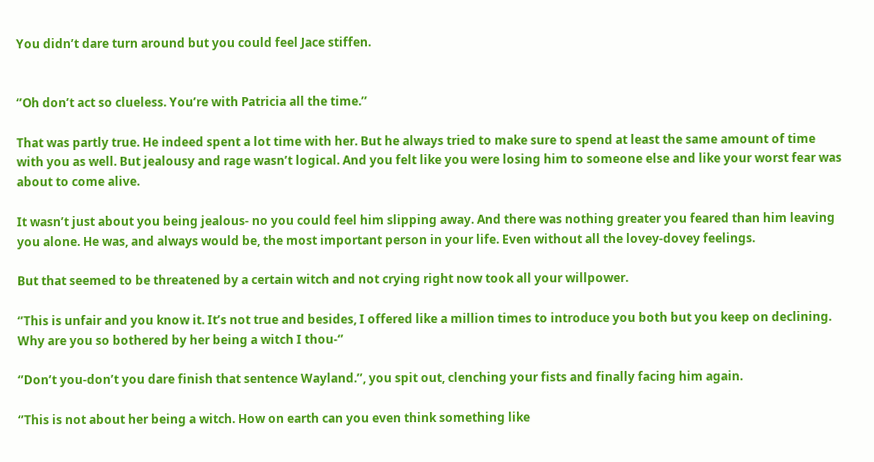You didn’t dare turn around but you could feel Jace stiffen.


‘’Oh don’t act so clueless. You’re with Patricia all the time.’’

That was partly true. He indeed spent a lot time with her. But he always tried to make sure to spend at least the same amount of time with you as well. But jealousy and rage wasn’t logical. And you felt like you were losing him to someone else and like your worst fear was about to come alive.

It wasn’t just about you being jealous- no you could feel him slipping away. And there was nothing greater you feared than him leaving you alone. He was, and always would be, the most important person in your life. Even without all the lovey-dovey feelings.

But that seemed to be threatened by a certain witch and not crying right now took all your willpower.

‘’This is unfair and you know it. It’s not true and besides, I offered like a million times to introduce you both but you keep on declining. Why are you so bothered by her being a witch I thou-‘’

‘’Don’t you-don’t you dare finish that sentence Wayland.’’, you spit out, clenching your fists and finally facing him again.

‘’This is not about her being a witch. How on earth can you even think something like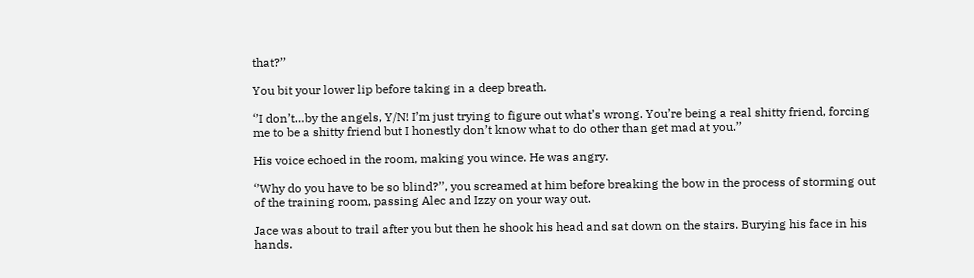that?’’

You bit your lower lip before taking in a deep breath.

‘’I don’t…by the angels, Y/N! I’m just trying to figure out what’s wrong. You’re being a real shitty friend, forcing me to be a shitty friend but I honestly don’t know what to do other than get mad at you.’’

His voice echoed in the room, making you wince. He was angry.

‘’Why do you have to be so blind?’’, you screamed at him before breaking the bow in the process of storming out of the training room, passing Alec and Izzy on your way out.

Jace was about to trail after you but then he shook his head and sat down on the stairs. Burying his face in his hands.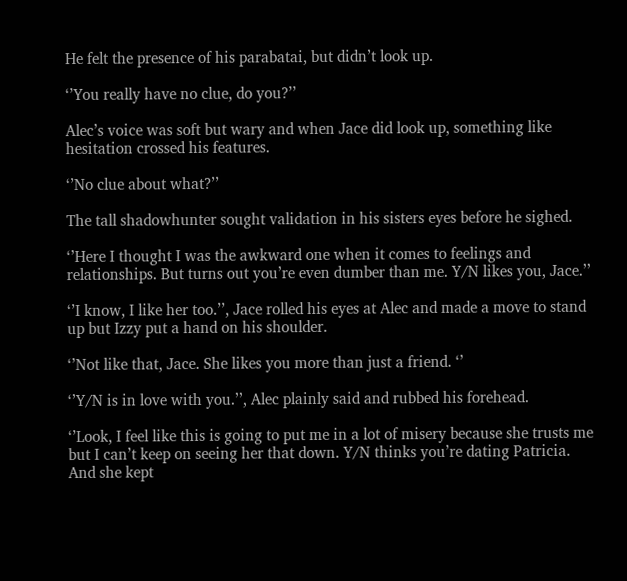He felt the presence of his parabatai, but didn’t look up.

‘’You really have no clue, do you?’’

Alec’s voice was soft but wary and when Jace did look up, something like hesitation crossed his features.

‘’No clue about what?’’

The tall shadowhunter sought validation in his sisters eyes before he sighed.

‘’Here I thought I was the awkward one when it comes to feelings and relationships. But turns out you’re even dumber than me. Y/N likes you, Jace.’’

‘’I know, I like her too.’’, Jace rolled his eyes at Alec and made a move to stand up but Izzy put a hand on his shoulder.

‘’Not like that, Jace. She likes you more than just a friend. ‘’

‘’Y/N is in love with you.’’, Alec plainly said and rubbed his forehead.

‘’Look, I feel like this is going to put me in a lot of misery because she trusts me but I can’t keep on seeing her that down. Y/N thinks you’re dating Patricia. And she kept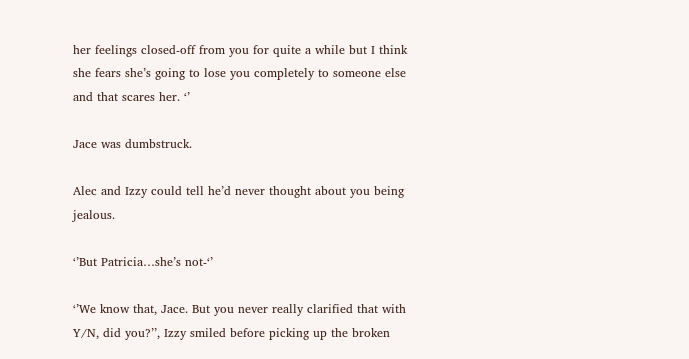her feelings closed-off from you for quite a while but I think she fears she’s going to lose you completely to someone else and that scares her. ‘’

Jace was dumbstruck.

Alec and Izzy could tell he’d never thought about you being jealous.

‘’But Patricia…she’s not-‘’

‘’We know that, Jace. But you never really clarified that with Y/N, did you?’’, Izzy smiled before picking up the broken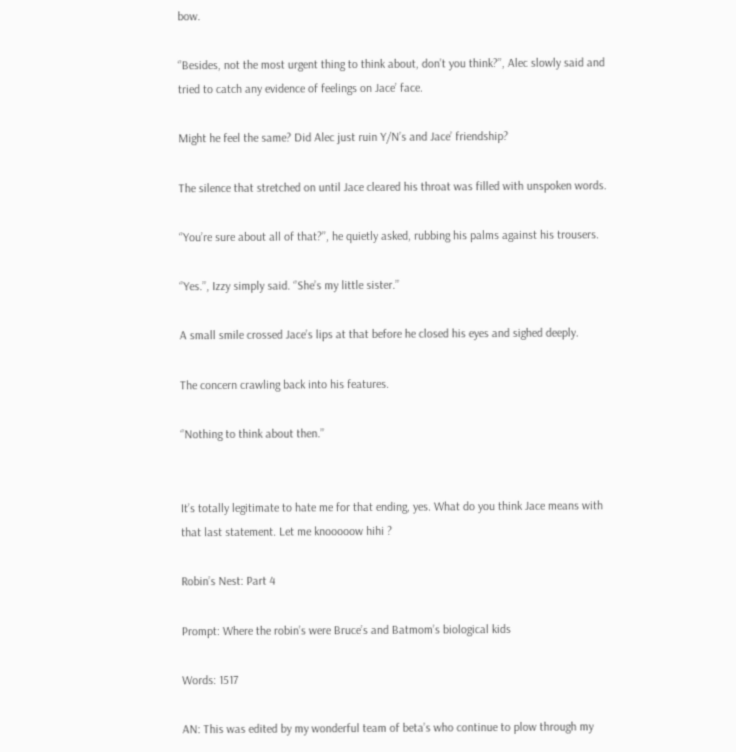bow.

‘’Besides, not the most urgent thing to think about, don’t you think?’’, Alec slowly said and tried to catch any evidence of feelings on Jace’ face.

Might he feel the same? Did Alec just ruin Y/N’s and Jace’ friendship?

The silence that stretched on until Jace cleared his throat was filled with unspoken words.

‘’You’re sure about all of that?’’, he quietly asked, rubbing his palms against his trousers.

‘’Yes.’’, Izzy simply said. ‘’She’s my little sister.’’

A small smile crossed Jace’s lips at that before he closed his eyes and sighed deeply.

The concern crawling back into his features.

‘’Nothing to think about then.’’


It’s totally legitimate to hate me for that ending, yes. What do you think Jace means with that last statement. Let me knooooow hihi ?

Robin’s Nest: Part 4

Prompt: Where the robin’s were Bruce’s and Batmom’s biological kids

Words: 1517

AN: This was edited by my wonderful team of beta’s who continue to plow through my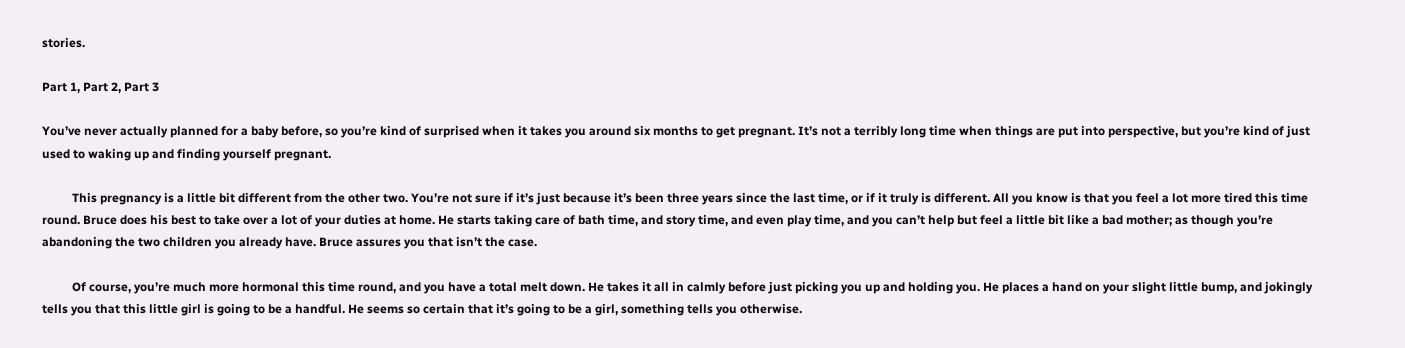stories.

Part 1, Part 2, Part 3

You’ve never actually planned for a baby before, so you’re kind of surprised when it takes you around six months to get pregnant. It’s not a terribly long time when things are put into perspective, but you’re kind of just used to waking up and finding yourself pregnant.

          This pregnancy is a little bit different from the other two. You’re not sure if it’s just because it’s been three years since the last time, or if it truly is different. All you know is that you feel a lot more tired this time round. Bruce does his best to take over a lot of your duties at home. He starts taking care of bath time, and story time, and even play time, and you can’t help but feel a little bit like a bad mother; as though you’re abandoning the two children you already have. Bruce assures you that isn’t the case.

          Of course, you’re much more hormonal this time round, and you have a total melt down. He takes it all in calmly before just picking you up and holding you. He places a hand on your slight little bump, and jokingly tells you that this little girl is going to be a handful. He seems so certain that it’s going to be a girl, something tells you otherwise.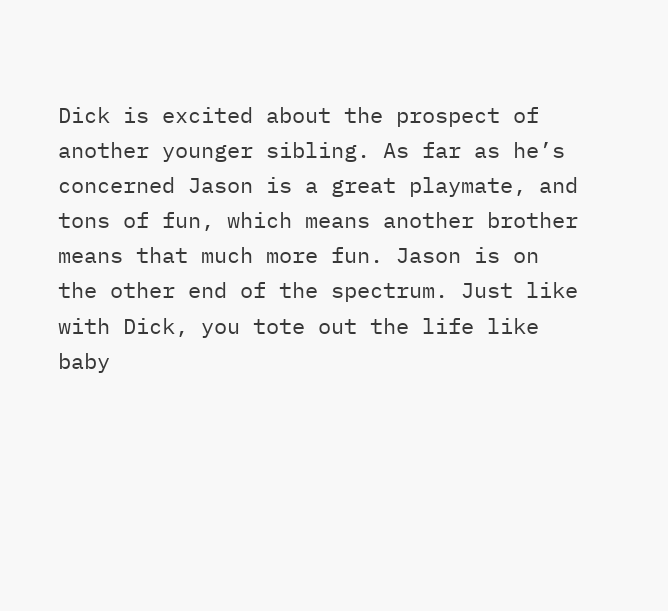Dick is excited about the prospect of another younger sibling. As far as he’s concerned Jason is a great playmate, and tons of fun, which means another brother means that much more fun. Jason is on the other end of the spectrum. Just like with Dick, you tote out the life like baby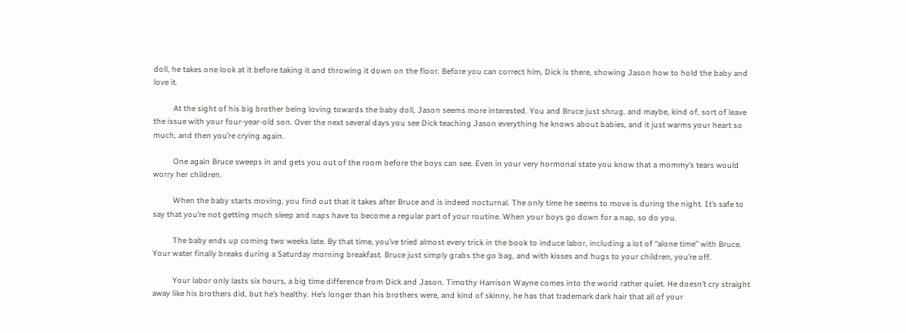doll, he takes one look at it before taking it and throwing it down on the floor. Before you can correct him, Dick is there, showing Jason how to hold the baby and love it.

          At the sight of his big brother being loving towards the baby doll, Jason seems more interested. You and Bruce just shrug, and maybe, kind of, sort of leave the issue with your four-year-old son. Over the next several days you see Dick teaching Jason everything he knows about babies, and it just warms your heart so much, and then you’re crying again.

          One again Bruce sweeps in and gets you out of the room before the boys can see. Even in your very hormonal state you know that a mommy’s tears would worry her children.

          When the baby starts moving, you find out that it takes after Bruce and is indeed nocturnal. The only time he seems to move is during the night. It’s safe to say that you’re not getting much sleep and naps have to become a regular part of your routine. When your boys go down for a nap, so do you.

          The baby ends up coming two weeks late. By that time, you’ve tried almost every trick in the book to induce labor, including a lot of “alone time” with Bruce. Your water finally breaks during a Saturday morning breakfast. Bruce just simply grabs the go bag, and with kisses and hugs to your children, you’re off.

          Your labor only lasts six hours, a big time difference from Dick and Jason. Timothy Harrison Wayne comes into the world rather quiet. He doesn’t cry straight away like his brothers did, but he’s healthy. He’s longer than his brothers were, and kind of skinny, he has that trademark dark hair that all of your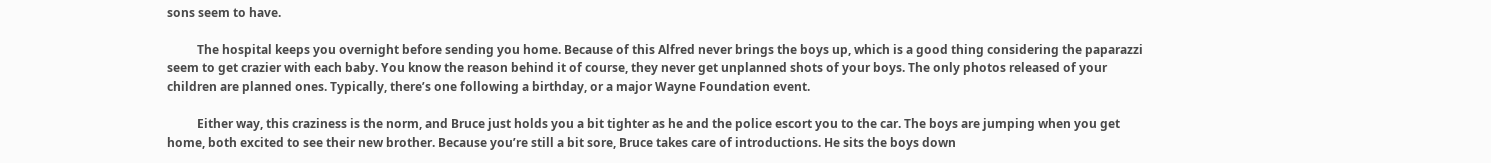sons seem to have.

          The hospital keeps you overnight before sending you home. Because of this Alfred never brings the boys up, which is a good thing considering the paparazzi seem to get crazier with each baby. You know the reason behind it of course, they never get unplanned shots of your boys. The only photos released of your children are planned ones. Typically, there’s one following a birthday, or a major Wayne Foundation event.

          Either way, this craziness is the norm, and Bruce just holds you a bit tighter as he and the police escort you to the car. The boys are jumping when you get home, both excited to see their new brother. Because you’re still a bit sore, Bruce takes care of introductions. He sits the boys down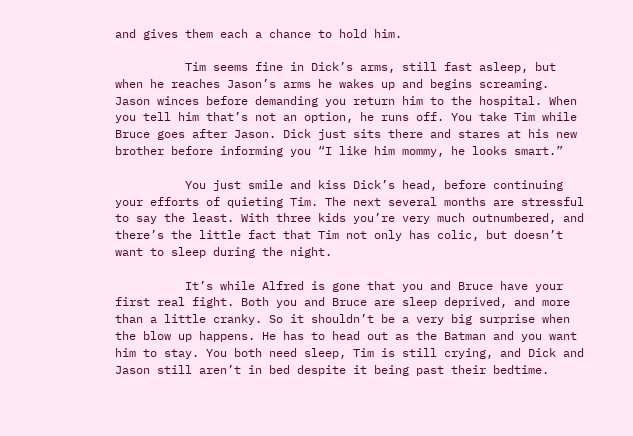and gives them each a chance to hold him.

          Tim seems fine in Dick’s arms, still fast asleep, but when he reaches Jason’s arms he wakes up and begins screaming. Jason winces before demanding you return him to the hospital. When you tell him that’s not an option, he runs off. You take Tim while Bruce goes after Jason. Dick just sits there and stares at his new brother before informing you “I like him mommy, he looks smart.”

          You just smile and kiss Dick’s head, before continuing your efforts of quieting Tim. The next several months are stressful to say the least. With three kids you’re very much outnumbered, and there’s the little fact that Tim not only has colic, but doesn’t want to sleep during the night.

          It’s while Alfred is gone that you and Bruce have your first real fight. Both you and Bruce are sleep deprived, and more than a little cranky. So it shouldn’t be a very big surprise when the blow up happens. He has to head out as the Batman and you want him to stay. You both need sleep, Tim is still crying, and Dick and Jason still aren’t in bed despite it being past their bedtime.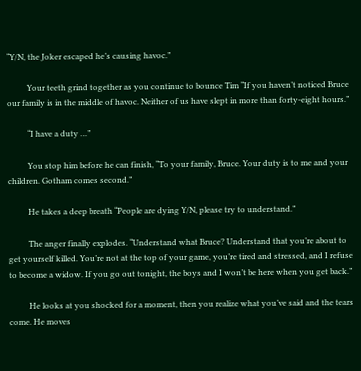“Y/N, the Joker escaped he’s causing havoc.”

          Your teeth grind together as you continue to bounce Tim “If you haven’t noticed Bruce our family is in the middle of havoc. Neither of us have slept in more than forty-eight hours.”

          “I have a duty …”

          You stop him before he can finish, “To your family, Bruce. Your duty is to me and your children. Gotham comes second.”

          He takes a deep breath “People are dying Y/N, please try to understand.”

          The anger finally explodes. “Understand what Bruce? Understand that you’re about to get yourself killed. You’re not at the top of your game, you’re tired and stressed, and I refuse to become a widow. If you go out tonight, the boys and I won’t be here when you get back.”

          He looks at you shocked for a moment, then you realize what you’ve said and the tears come. He moves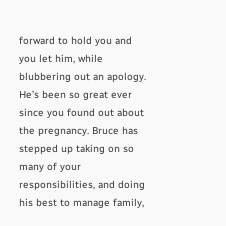forward to hold you and you let him, while blubbering out an apology. He’s been so great ever since you found out about the pregnancy. Bruce has stepped up taking on so many of your responsibilities, and doing his best to manage family,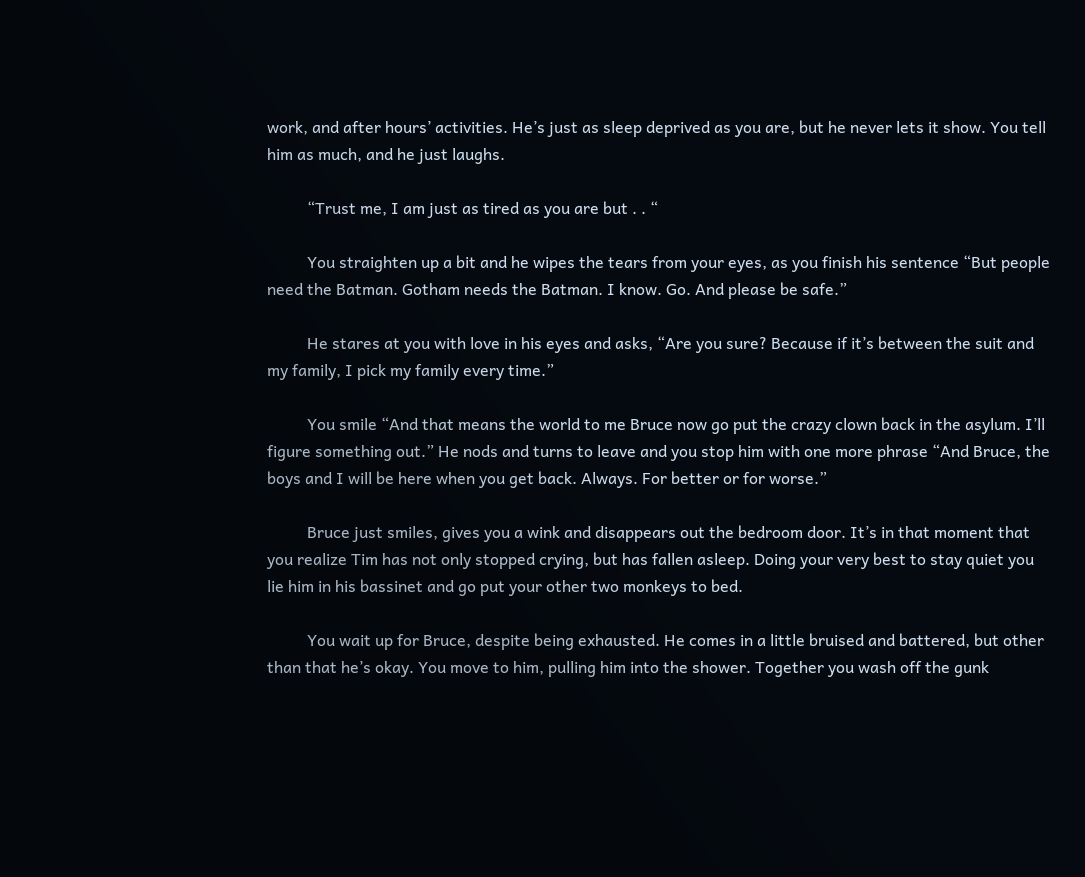work, and after hours’ activities. He’s just as sleep deprived as you are, but he never lets it show. You tell him as much, and he just laughs.

          “Trust me, I am just as tired as you are but . . “

          You straighten up a bit and he wipes the tears from your eyes, as you finish his sentence “But people need the Batman. Gotham needs the Batman. I know. Go. And please be safe.”

          He stares at you with love in his eyes and asks, “Are you sure? Because if it’s between the suit and my family, I pick my family every time.”

          You smile “And that means the world to me Bruce now go put the crazy clown back in the asylum. I’ll figure something out.” He nods and turns to leave and you stop him with one more phrase “And Bruce, the boys and I will be here when you get back. Always. For better or for worse.”

          Bruce just smiles, gives you a wink and disappears out the bedroom door. It’s in that moment that you realize Tim has not only stopped crying, but has fallen asleep. Doing your very best to stay quiet you lie him in his bassinet and go put your other two monkeys to bed.

          You wait up for Bruce, despite being exhausted. He comes in a little bruised and battered, but other than that he’s okay. You move to him, pulling him into the shower. Together you wash off the gunk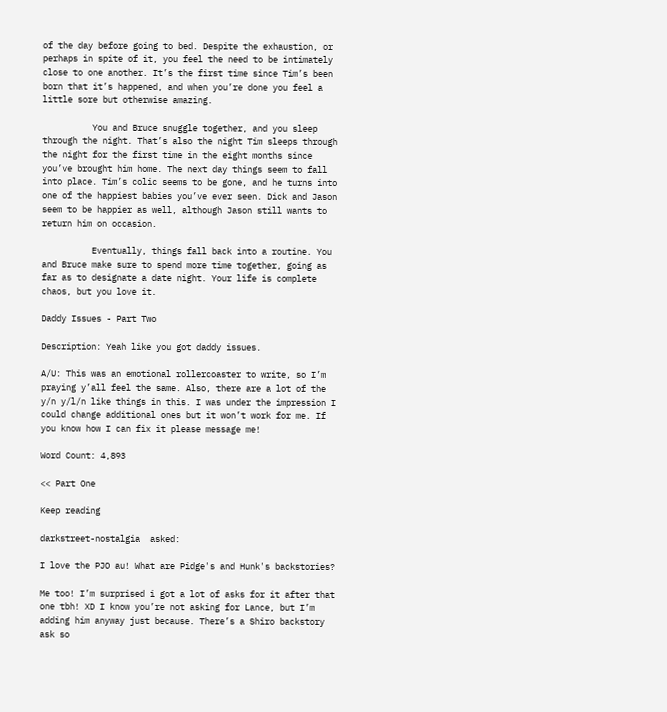of the day before going to bed. Despite the exhaustion, or perhaps in spite of it, you feel the need to be intimately close to one another. It’s the first time since Tim’s been born that it’s happened, and when you’re done you feel a little sore but otherwise amazing.

          You and Bruce snuggle together, and you sleep through the night. That’s also the night Tim sleeps through the night for the first time in the eight months since you’ve brought him home. The next day things seem to fall into place. Tim’s colic seems to be gone, and he turns into one of the happiest babies you’ve ever seen. Dick and Jason seem to be happier as well, although Jason still wants to return him on occasion.

          Eventually, things fall back into a routine. You and Bruce make sure to spend more time together, going as far as to designate a date night. Your life is complete chaos, but you love it.

Daddy Issues - Part Two

Description: Yeah like you got daddy issues.

A/U: This was an emotional rollercoaster to write, so I’m praying y’all feel the same. Also, there are a lot of the y/n y/l/n like things in this. I was under the impression I could change additional ones but it won’t work for me. If you know how I can fix it please message me!

Word Count: 4,893

<< Part One

Keep reading

darkstreet-nostalgia  asked:

I love the PJO au! What are Pidge's and Hunk's backstories?

Me too! I’m surprised i got a lot of asks for it after that one tbh! XD I know you’re not asking for Lance, but I’m adding him anyway just because. There’s a Shiro backstory ask so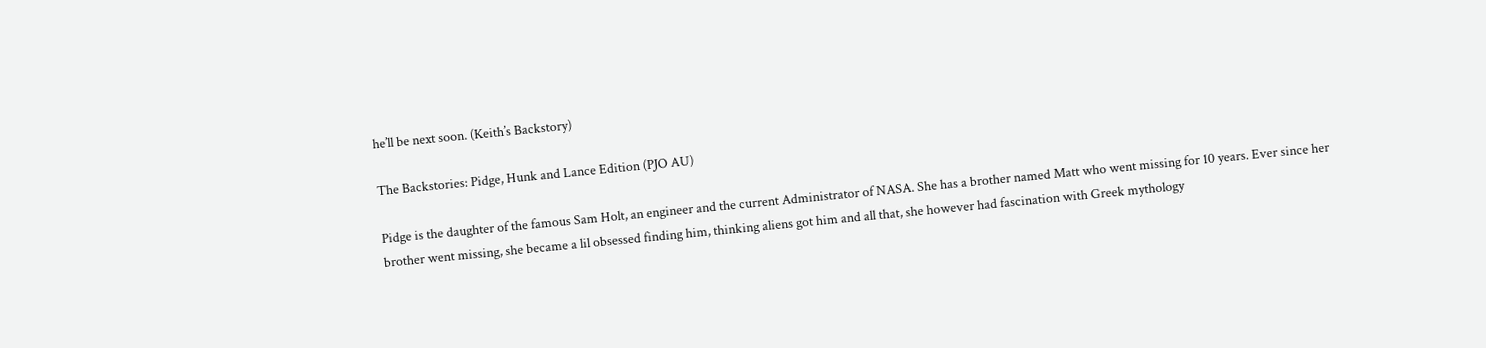he’ll be next soon. (Keith’s Backstory)

The Backstories: Pidge, Hunk and Lance Edition (PJO AU)

Pidge is the daughter of the famous Sam Holt, an engineer and the current Administrator of NASA. She has a brother named Matt who went missing for 10 years. Ever since her brother went missing, she became a lil obsessed finding him, thinking aliens got him and all that, she however had fascination with Greek mythology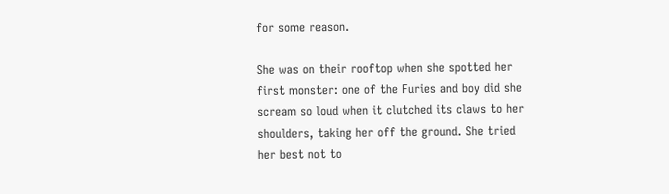for some reason.

She was on their rooftop when she spotted her first monster: one of the Furies and boy did she scream so loud when it clutched its claws to her shoulders, taking her off the ground. She tried her best not to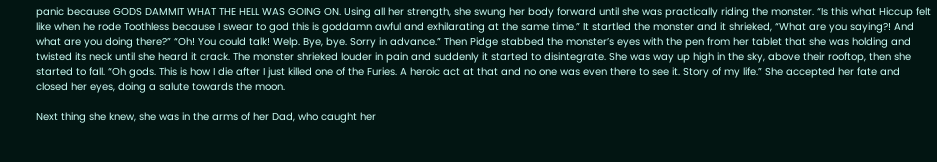panic because GODS DAMMIT WHAT THE HELL WAS GOING ON. Using all her strength, she swung her body forward until she was practically riding the monster. “Is this what Hiccup felt like when he rode Toothless because I swear to god this is goddamn awful and exhilarating at the same time.” It startled the monster and it shrieked, “What are you saying?! And what are you doing there?” “Oh! You could talk! Welp. Bye, bye. Sorry in advance.” Then Pidge stabbed the monster’s eyes with the pen from her tablet that she was holding and twisted its neck until she heard it crack. The monster shrieked louder in pain and suddenly it started to disintegrate. She was way up high in the sky, above their rooftop, then she started to fall. “Oh gods. This is how I die after I just killed one of the Furies. A heroic act at that and no one was even there to see it. Story of my life.” She accepted her fate and closed her eyes, doing a salute towards the moon.

Next thing she knew, she was in the arms of her Dad, who caught her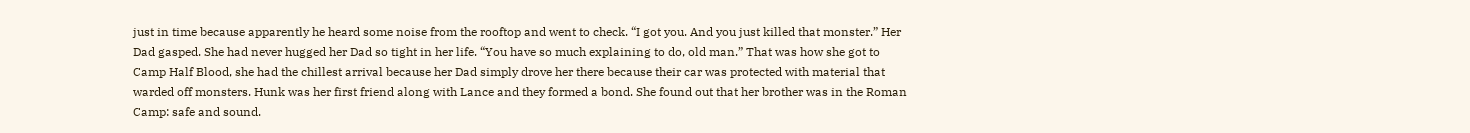just in time because apparently he heard some noise from the rooftop and went to check. “I got you. And you just killed that monster.” Her Dad gasped. She had never hugged her Dad so tight in her life. “You have so much explaining to do, old man.” That was how she got to Camp Half Blood, she had the chillest arrival because her Dad simply drove her there because their car was protected with material that warded off monsters. Hunk was her first friend along with Lance and they formed a bond. She found out that her brother was in the Roman Camp: safe and sound.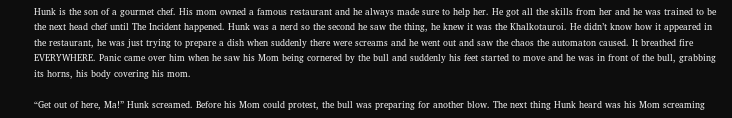Hunk is the son of a gourmet chef. His mom owned a famous restaurant and he always made sure to help her. He got all the skills from her and he was trained to be the next head chef until The Incident happened. Hunk was a nerd so the second he saw the thing, he knew it was the Khalkotauroi. He didn’t know how it appeared in the restaurant, he was just trying to prepare a dish when suddenly there were screams and he went out and saw the chaos the automaton caused. It breathed fire EVERYWHERE. Panic came over him when he saw his Mom being cornered by the bull and suddenly his feet started to move and he was in front of the bull, grabbing its horns, his body covering his mom.

“Get out of here, Ma!” Hunk screamed. Before his Mom could protest, the bull was preparing for another blow. The next thing Hunk heard was his Mom screaming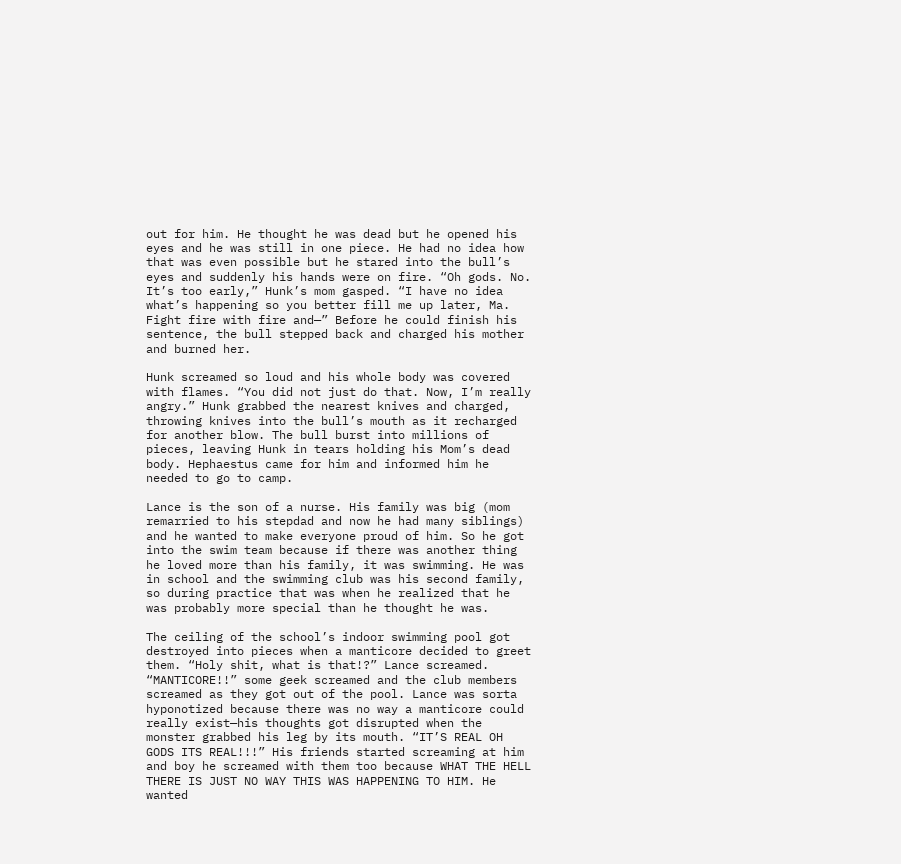out for him. He thought he was dead but he opened his eyes and he was still in one piece. He had no idea how that was even possible but he stared into the bull’s eyes and suddenly his hands were on fire. “Oh gods. No. It’s too early,” Hunk’s mom gasped. “I have no idea what’s happening so you better fill me up later, Ma. Fight fire with fire and—” Before he could finish his sentence, the bull stepped back and charged his mother and burned her.

Hunk screamed so loud and his whole body was covered with flames. “You did not just do that. Now, I’m really angry.” Hunk grabbed the nearest knives and charged, throwing knives into the bull’s mouth as it recharged for another blow. The bull burst into millions of pieces, leaving Hunk in tears holding his Mom’s dead body. Hephaestus came for him and informed him he needed to go to camp.

Lance is the son of a nurse. His family was big (mom remarried to his stepdad and now he had many siblings) and he wanted to make everyone proud of him. So he got into the swim team because if there was another thing he loved more than his family, it was swimming. He was in school and the swimming club was his second family, so during practice that was when he realized that he was probably more special than he thought he was.

The ceiling of the school’s indoor swimming pool got destroyed into pieces when a manticore decided to greet them. “Holy shit, what is that!?” Lance screamed. “MANTICORE!!” some geek screamed and the club members screamed as they got out of the pool. Lance was sorta hyponotized because there was no way a manticore could really exist—his thoughts got disrupted when the monster grabbed his leg by its mouth. “IT’S REAL OH GODS ITS REAL!!!” His friends started screaming at him and boy he screamed with them too because WHAT THE HELL THERE IS JUST NO WAY THIS WAS HAPPENING TO HIM. He wanted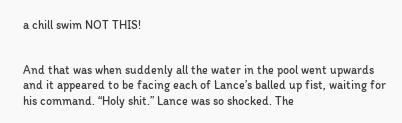a chill swim NOT THIS!


And that was when suddenly all the water in the pool went upwards and it appeared to be facing each of Lance’s balled up fist, waiting for his command. “Holy shit.” Lance was so shocked. The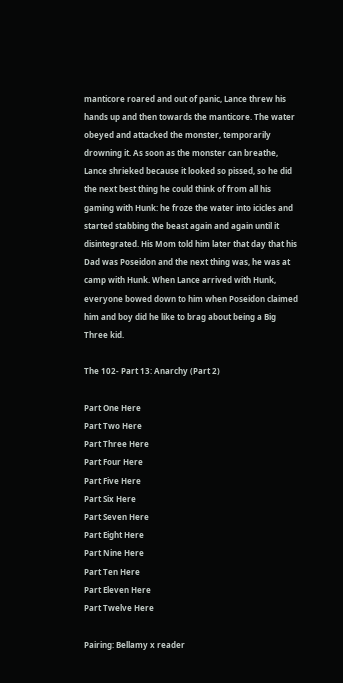manticore roared and out of panic, Lance threw his hands up and then towards the manticore. The water obeyed and attacked the monster, temporarily drowning it. As soon as the monster can breathe, Lance shrieked because it looked so pissed, so he did the next best thing he could think of from all his gaming with Hunk: he froze the water into icicles and started stabbing the beast again and again until it disintegrated. His Mom told him later that day that his Dad was Poseidon and the next thing was, he was at camp with Hunk. When Lance arrived with Hunk, everyone bowed down to him when Poseidon claimed him and boy did he like to brag about being a Big Three kid.

The 102- Part 13: Anarchy (Part 2)

Part One Here
Part Two Here
Part Three Here
Part Four Here
Part Five Here
Part Six Here
Part Seven Here
Part Eight Here
Part Nine Here
Part Ten Here
Part Eleven Here
Part Twelve Here

Pairing: Bellamy x reader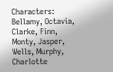Characters: Bellamy, Octavia, Clarke, Finn, Monty, Jasper, Wells, Murphy, Charlotte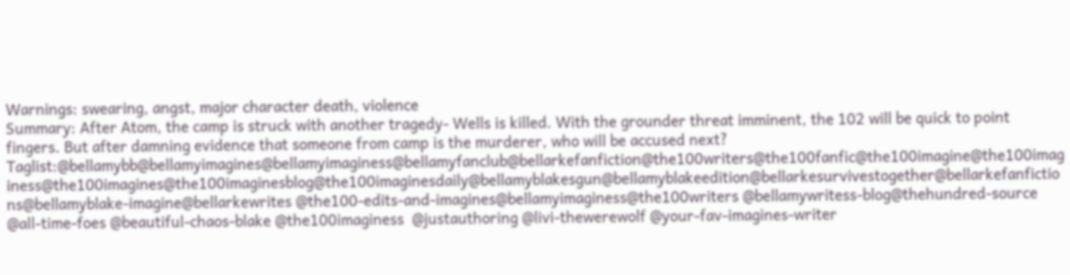Warnings: swearing, angst, major character death, violence
Summary: After Atom, the camp is struck with another tragedy- Wells is killed. With the grounder threat imminent, the 102 will be quick to point fingers. But after damning evidence that someone from camp is the murderer, who will be accused next?
Taglist:@bellamybb@bellamyimagines@bellamyimaginess@bellamyfanclub@bellarkefanfiction@the100writers@the100fanfic@the100imagine@the100imaginess@the100imagines@the100imaginesblog@the100imaginesdaily@bellamyblakesgun@bellamyblakeedition@bellarkesurvivestogether@bellarkefanfictions@bellamyblake-imagine@bellarkewrites @the100-edits-and-imagines@bellamyimaginess@the100writers @bellamywritess-blog@thehundred-source @all-time-foes @beautiful-chaos-blake @the100imaginess  @justauthoring @livi-thewerewolf @your-fav-imagines-writer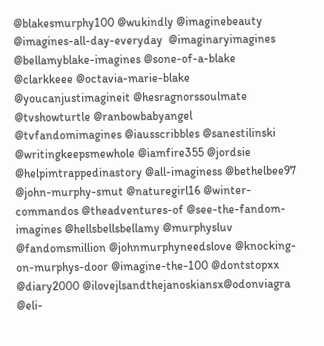@blakesmurphy100 @wukindly @imaginebeauty @imagines-all-day-everyday  @imaginaryimagines @bellamyblake-imagines @sone-of-a-blake @clarkkeee @octavia-marie-blake @youcanjustimagineit @hesragnorssoulmate @tvshowturtle @ranbowbabyangel @tvfandomimagines @iausscribbles @sanestilinski @writingkeepsmewhole @iamfire355 @jordsie @helpimtrappedinastory @all-imaginess @bethelbee97 @john-murphy-smut @naturegirl16 @winter-commandos @theadventures-of @see-the-fandom-imagines @hellsbellsbellamy @murphysluv @fandomsmillion @johnmurphyneedslove @knocking-on-murphys-door @imagine-the-100 @dontstopxx @diary2000 @ilovejlsandthejanoskiansx@odonviagra @eli-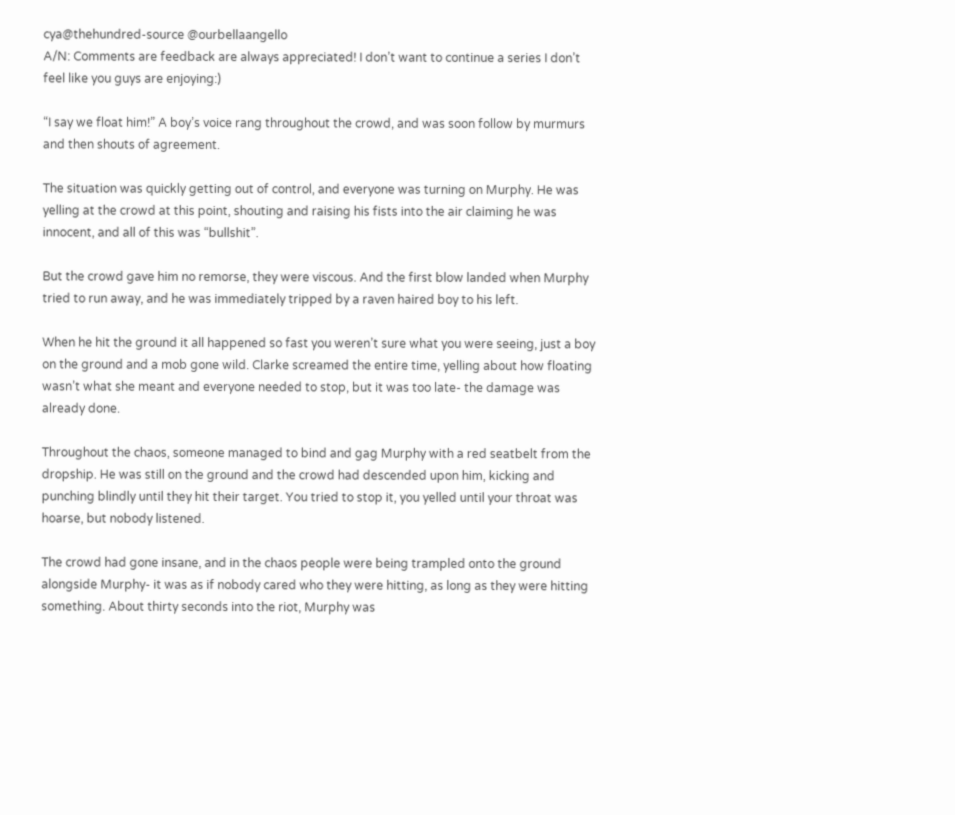cya@thehundred-source @ourbellaangello
A/N: Comments are feedback are always appreciated! I don’t want to continue a series I don’t feel like you guys are enjoying:)

“I say we float him!” A boy’s voice rang throughout the crowd, and was soon follow by murmurs and then shouts of agreement.

The situation was quickly getting out of control, and everyone was turning on Murphy. He was yelling at the crowd at this point, shouting and raising his fists into the air claiming he was innocent, and all of this was “bullshit”.

But the crowd gave him no remorse, they were viscous. And the first blow landed when Murphy tried to run away, and he was immediately tripped by a raven haired boy to his left.

When he hit the ground it all happened so fast you weren’t sure what you were seeing, just a boy on the ground and a mob gone wild. Clarke screamed the entire time, yelling about how floating wasn’t what she meant and everyone needed to stop, but it was too late- the damage was already done.

Throughout the chaos, someone managed to bind and gag Murphy with a red seatbelt from the dropship. He was still on the ground and the crowd had descended upon him, kicking and punching blindly until they hit their target. You tried to stop it, you yelled until your throat was hoarse, but nobody listened.

The crowd had gone insane, and in the chaos people were being trampled onto the ground alongside Murphy- it was as if nobody cared who they were hitting, as long as they were hitting something. About thirty seconds into the riot, Murphy was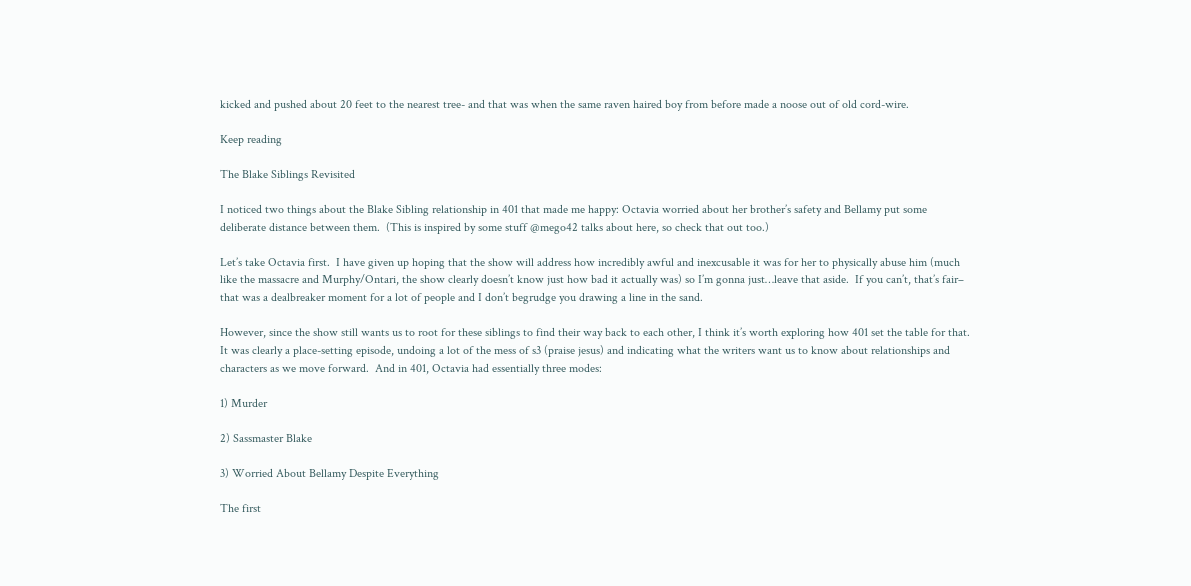kicked and pushed about 20 feet to the nearest tree- and that was when the same raven haired boy from before made a noose out of old cord-wire.

Keep reading

The Blake Siblings Revisited

I noticed two things about the Blake Sibling relationship in 401 that made me happy: Octavia worried about her brother’s safety and Bellamy put some deliberate distance between them.  (This is inspired by some stuff @mego42 talks about here, so check that out too.)

Let’s take Octavia first.  I have given up hoping that the show will address how incredibly awful and inexcusable it was for her to physically abuse him (much like the massacre and Murphy/Ontari, the show clearly doesn’t know just how bad it actually was) so I’m gonna just…leave that aside.  If you can’t, that’s fair– that was a dealbreaker moment for a lot of people and I don’t begrudge you drawing a line in the sand.

However, since the show still wants us to root for these siblings to find their way back to each other, I think it’s worth exploring how 401 set the table for that.  It was clearly a place-setting episode, undoing a lot of the mess of s3 (praise jesus) and indicating what the writers want us to know about relationships and characters as we move forward.  And in 401, Octavia had essentially three modes:

1) Murder

2) Sassmaster Blake

3) Worried About Bellamy Despite Everything

The first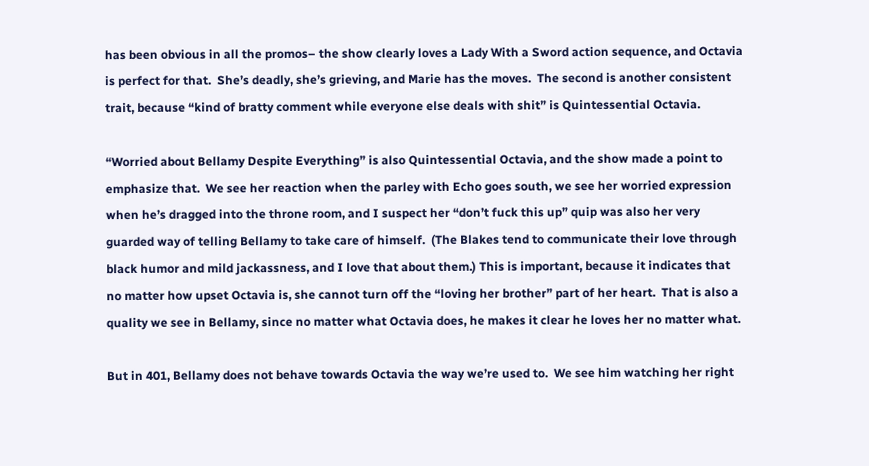has been obvious in all the promos– the show clearly loves a Lady With a Sword action sequence, and Octavia is perfect for that.  She’s deadly, she’s grieving, and Marie has the moves.  The second is another consistent trait, because “kind of bratty comment while everyone else deals with shit” is Quintessential Octavia.

“Worried about Bellamy Despite Everything” is also Quintessential Octavia, and the show made a point to emphasize that.  We see her reaction when the parley with Echo goes south, we see her worried expression when he’s dragged into the throne room, and I suspect her “don’t fuck this up” quip was also her very guarded way of telling Bellamy to take care of himself.  (The Blakes tend to communicate their love through black humor and mild jackassness, and I love that about them.) This is important, because it indicates that no matter how upset Octavia is, she cannot turn off the “loving her brother” part of her heart.  That is also a quality we see in Bellamy, since no matter what Octavia does, he makes it clear he loves her no matter what.

But in 401, Bellamy does not behave towards Octavia the way we’re used to.  We see him watching her right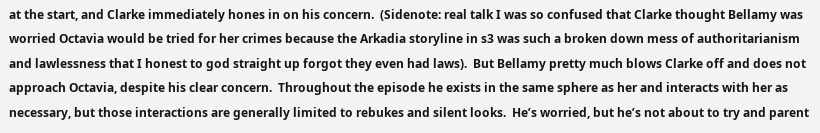at the start, and Clarke immediately hones in on his concern.  (Sidenote: real talk I was so confused that Clarke thought Bellamy was worried Octavia would be tried for her crimes because the Arkadia storyline in s3 was such a broken down mess of authoritarianism and lawlessness that I honest to god straight up forgot they even had laws).  But Bellamy pretty much blows Clarke off and does not approach Octavia, despite his clear concern.  Throughout the episode he exists in the same sphere as her and interacts with her as necessary, but those interactions are generally limited to rebukes and silent looks.  He’s worried, but he’s not about to try and parent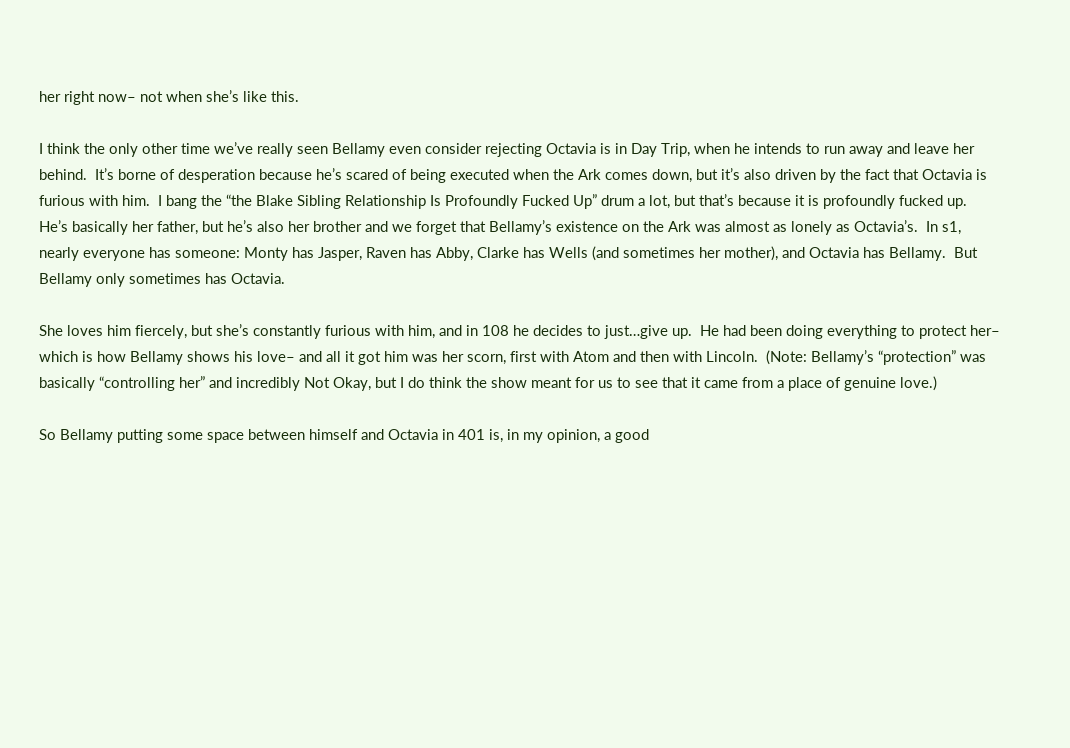her right now– not when she’s like this.

I think the only other time we’ve really seen Bellamy even consider rejecting Octavia is in Day Trip, when he intends to run away and leave her behind.  It’s borne of desperation because he’s scared of being executed when the Ark comes down, but it’s also driven by the fact that Octavia is furious with him.  I bang the “the Blake Sibling Relationship Is Profoundly Fucked Up” drum a lot, but that’s because it is profoundly fucked up.  He’s basically her father, but he’s also her brother and we forget that Bellamy’s existence on the Ark was almost as lonely as Octavia’s.  In s1, nearly everyone has someone: Monty has Jasper, Raven has Abby, Clarke has Wells (and sometimes her mother), and Octavia has Bellamy.  But Bellamy only sometimes has Octavia.

She loves him fiercely, but she’s constantly furious with him, and in 108 he decides to just…give up.  He had been doing everything to protect her– which is how Bellamy shows his love– and all it got him was her scorn, first with Atom and then with Lincoln.  (Note: Bellamy’s “protection” was basically “controlling her” and incredibly Not Okay, but I do think the show meant for us to see that it came from a place of genuine love.)

So Bellamy putting some space between himself and Octavia in 401 is, in my opinion, a good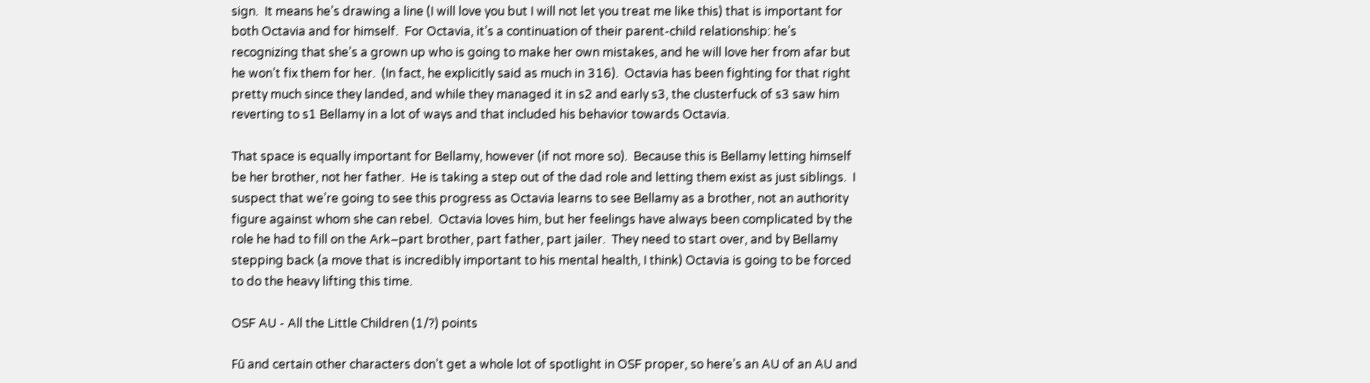sign.  It means he’s drawing a line (I will love you but I will not let you treat me like this) that is important for both Octavia and for himself.  For Octavia, it’s a continuation of their parent-child relationship: he’s recognizing that she’s a grown up who is going to make her own mistakes, and he will love her from afar but he won’t fix them for her.  (In fact, he explicitly said as much in 316).  Octavia has been fighting for that right pretty much since they landed, and while they managed it in s2 and early s3, the clusterfuck of s3 saw him reverting to s1 Bellamy in a lot of ways and that included his behavior towards Octavia.

That space is equally important for Bellamy, however (if not more so).  Because this is Bellamy letting himself be her brother, not her father.  He is taking a step out of the dad role and letting them exist as just siblings.  I suspect that we’re going to see this progress as Octavia learns to see Bellamy as a brother, not an authority figure against whom she can rebel.  Octavia loves him, but her feelings have always been complicated by the role he had to fill on the Ark–part brother, part father, part jailer.  They need to start over, and by Bellamy stepping back (a move that is incredibly important to his mental health, I think) Octavia is going to be forced to do the heavy lifting this time.

OSF AU - All the Little Children (1/?) points

Fū and certain other characters don’t get a whole lot of spotlight in OSF proper, so here’s an AU of an AU and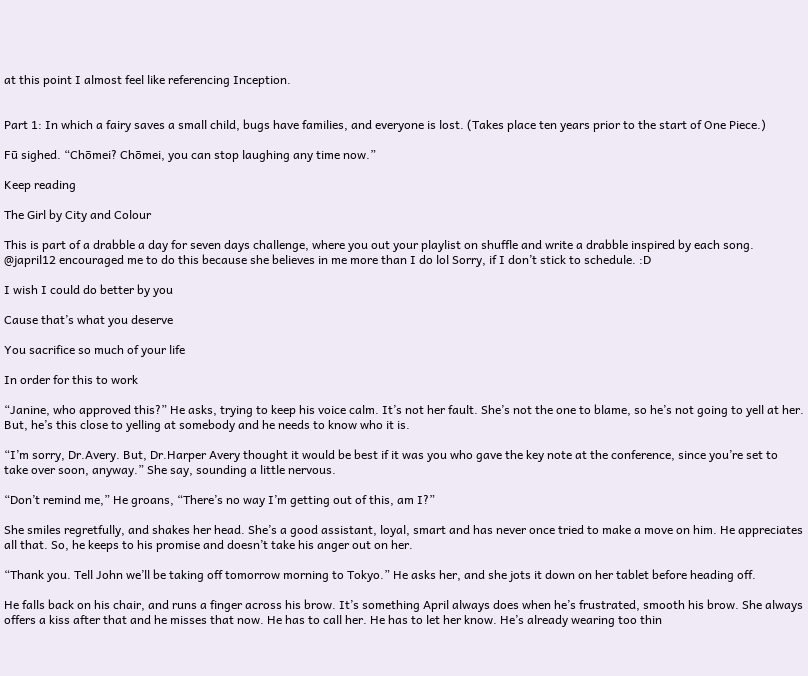at this point I almost feel like referencing Inception.


Part 1: In which a fairy saves a small child, bugs have families, and everyone is lost. (Takes place ten years prior to the start of One Piece.)

Fū sighed. “Chōmei? Chōmei, you can stop laughing any time now.”

Keep reading

The Girl by City and Colour

This is part of a drabble a day for seven days challenge, where you out your playlist on shuffle and write a drabble inspired by each song. @japril12 encouraged me to do this because she believes in me more than I do lol Sorry, if I don’t stick to schedule. :D

I wish I could do better by you

Cause that’s what you deserve

You sacrifice so much of your life

In order for this to work

“Janine, who approved this?” He asks, trying to keep his voice calm. It’s not her fault. She’s not the one to blame, so he’s not going to yell at her. But, he’s this close to yelling at somebody and he needs to know who it is.

“I’m sorry, Dr.Avery. But, Dr.Harper Avery thought it would be best if it was you who gave the key note at the conference, since you’re set to take over soon, anyway.” She say, sounding a little nervous.

“Don’t remind me,” He groans, “There’s no way I’m getting out of this, am I?”

She smiles regretfully, and shakes her head. She’s a good assistant, loyal, smart and has never once tried to make a move on him. He appreciates all that. So, he keeps to his promise and doesn’t take his anger out on her.

“Thank you. Tell John we’ll be taking off tomorrow morning to Tokyo.” He asks her, and she jots it down on her tablet before heading off.

He falls back on his chair, and runs a finger across his brow. It’s something April always does when he’s frustrated, smooth his brow. She always offers a kiss after that and he misses that now. He has to call her. He has to let her know. He’s already wearing too thin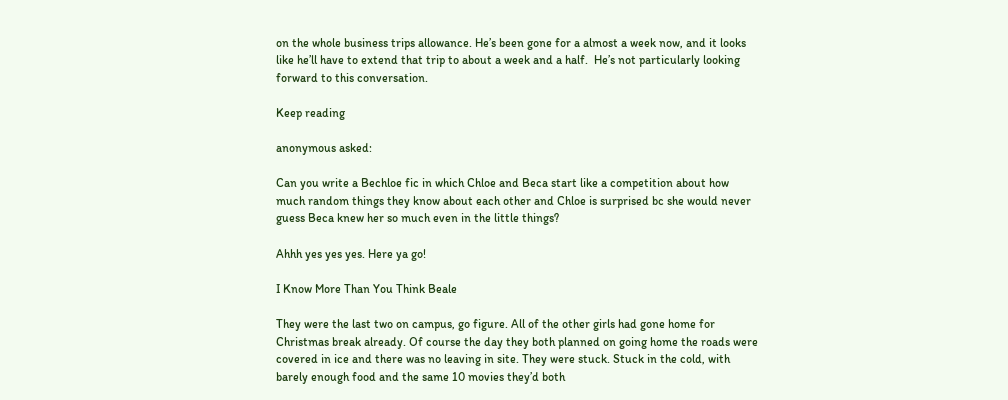on the whole business trips allowance. He’s been gone for a almost a week now, and it looks like he’ll have to extend that trip to about a week and a half.  He’s not particularly looking forward to this conversation.

Keep reading

anonymous asked:

Can you write a Bechloe fic in which Chloe and Beca start like a competition about how much random things they know about each other and Chloe is surprised bc she would never guess Beca knew her so much even in the little things?

Ahhh yes yes yes. Here ya go!

I Know More Than You Think Beale

They were the last two on campus, go figure. All of the other girls had gone home for Christmas break already. Of course the day they both planned on going home the roads were covered in ice and there was no leaving in site. They were stuck. Stuck in the cold, with barely enough food and the same 10 movies they’d both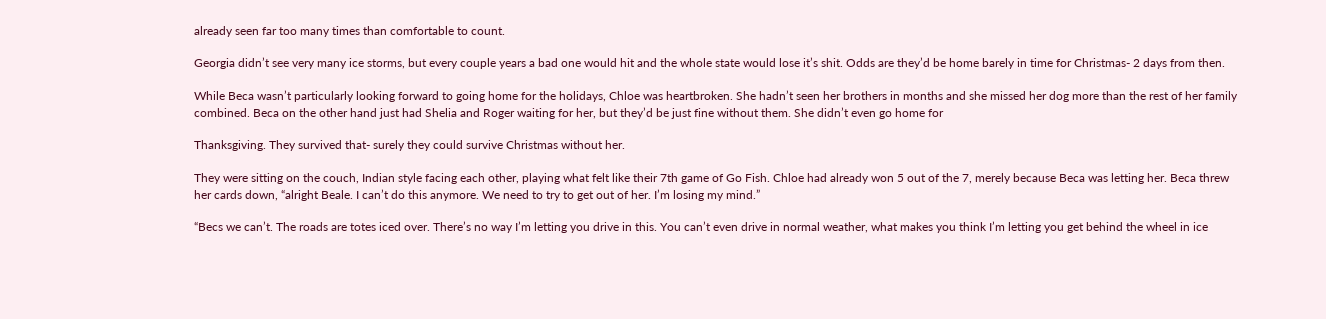already seen far too many times than comfortable to count.

Georgia didn’t see very many ice storms, but every couple years a bad one would hit and the whole state would lose it’s shit. Odds are they’d be home barely in time for Christmas- 2 days from then.

While Beca wasn’t particularly looking forward to going home for the holidays, Chloe was heartbroken. She hadn’t seen her brothers in months and she missed her dog more than the rest of her family combined. Beca on the other hand just had Shelia and Roger waiting for her, but they’d be just fine without them. She didn’t even go home for

Thanksgiving. They survived that- surely they could survive Christmas without her.

They were sitting on the couch, Indian style facing each other, playing what felt like their 7th game of Go Fish. Chloe had already won 5 out of the 7, merely because Beca was letting her. Beca threw her cards down, “alright Beale. I can’t do this anymore. We need to try to get out of her. I’m losing my mind.”

“Becs we can’t. The roads are totes iced over. There’s no way I’m letting you drive in this. You can’t even drive in normal weather, what makes you think I’m letting you get behind the wheel in ice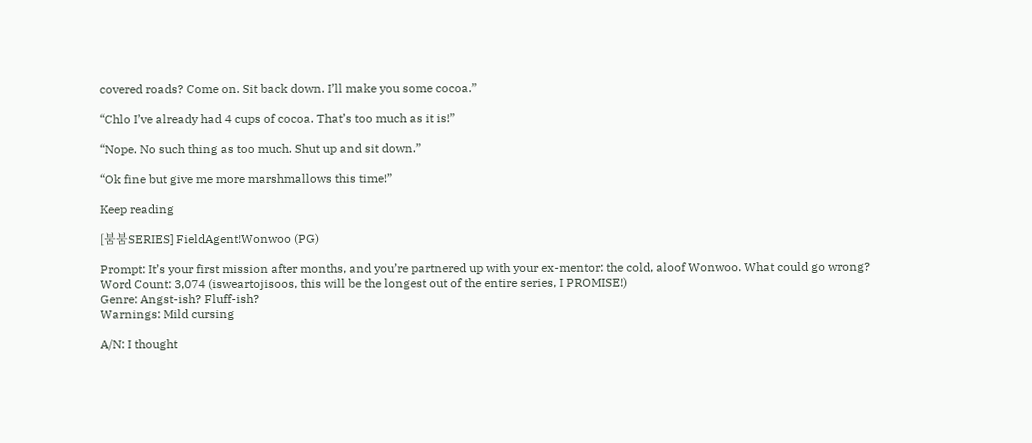covered roads? Come on. Sit back down. I’ll make you some cocoa.”

“Chlo I’ve already had 4 cups of cocoa. That’s too much as it is!”

“Nope. No such thing as too much. Shut up and sit down.”

“Ok fine but give me more marshmallows this time!”

Keep reading

[붐붐SERIES] FieldAgent!Wonwoo (PG)

Prompt: It’s your first mission after months, and you’re partnered up with your ex-mentor: the cold, aloof Wonwoo. What could go wrong?
Word Count: 3,074 (isweartojisoos, this will be the longest out of the entire series, I PROMISE!)
Genre: Angst-ish? Fluff-ish?
Warnings: Mild cursing

A/N: I thought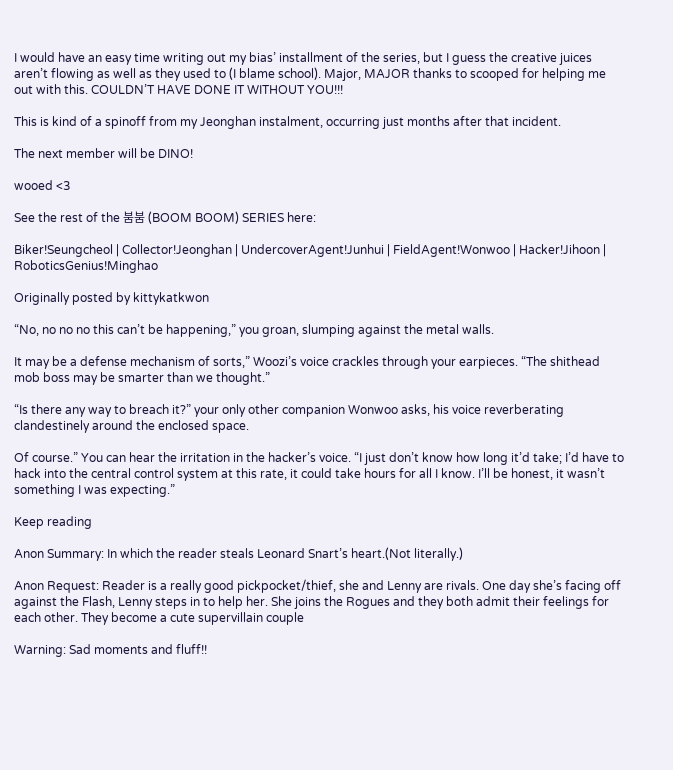I would have an easy time writing out my bias’ installment of the series, but I guess the creative juices aren’t flowing as well as they used to (I blame school). Major, MAJOR thanks to scooped for helping me out with this. COULDN’T HAVE DONE IT WITHOUT YOU!!!

This is kind of a spinoff from my Jeonghan instalment, occurring just months after that incident.

The next member will be DINO!

wooed <3

See the rest of the 붐붐 (BOOM BOOM) SERIES here:

Biker!Seungcheol | Collector!Jeonghan | UndercoverAgent!Junhui | FieldAgent!Wonwoo | Hacker!Jihoon | RoboticsGenius!Minghao

Originally posted by kittykatkwon

“No, no no no this can’t be happening,” you groan, slumping against the metal walls.

It may be a defense mechanism of sorts,” Woozi’s voice crackles through your earpieces. “The shithead mob boss may be smarter than we thought.”

“Is there any way to breach it?” your only other companion Wonwoo asks, his voice reverberating clandestinely around the enclosed space.

Of course.” You can hear the irritation in the hacker’s voice. “I just don’t know how long it’d take; I’d have to hack into the central control system at this rate, it could take hours for all I know. I’ll be honest, it wasn’t something I was expecting.”

Keep reading

Anon Summary: In which the reader steals Leonard Snart’s heart.(Not literally.)

Anon Request: Reader is a really good pickpocket/thief, she and Lenny are rivals. One day she’s facing off against the Flash, Lenny steps in to help her. She joins the Rogues and they both admit their feelings for each other. They become a cute supervillain couple

Warning: Sad moments and fluff!!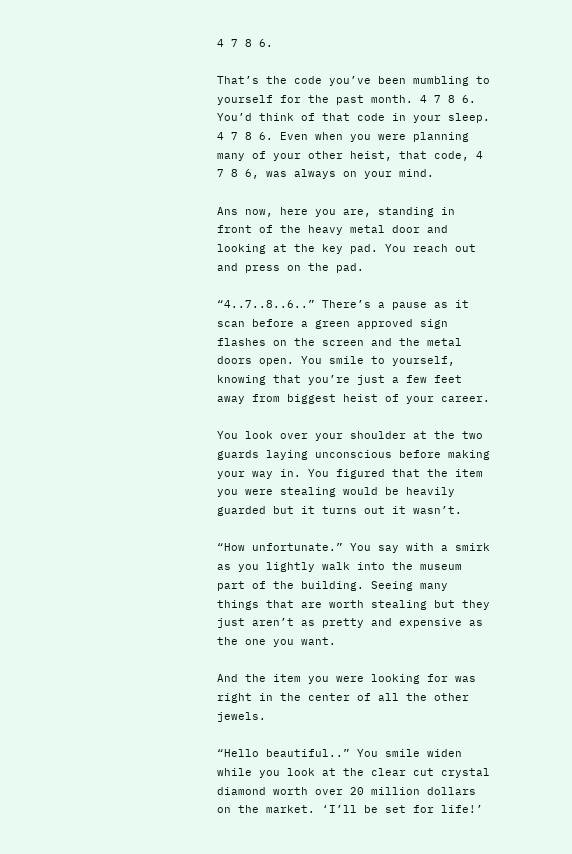4 7 8 6.

That’s the code you’ve been mumbling to yourself for the past month. 4 7 8 6. You’d think of that code in your sleep. 4 7 8 6. Even when you were planning many of your other heist, that code, 4 7 8 6, was always on your mind.

Ans now, here you are, standing in front of the heavy metal door and looking at the key pad. You reach out and press on the pad.

“4..7..8..6..” There’s a pause as it scan before a green approved sign flashes on the screen and the metal doors open. You smile to yourself, knowing that you’re just a few feet away from biggest heist of your career.

You look over your shoulder at the two guards laying unconscious before making your way in. You figured that the item you were stealing would be heavily guarded but it turns out it wasn’t.

“How unfortunate.” You say with a smirk as you lightly walk into the museum part of the building. Seeing many things that are worth stealing but they just aren’t as pretty and expensive as the one you want.

And the item you were looking for was right in the center of all the other jewels.

“Hello beautiful..” You smile widen while you look at the clear cut crystal diamond worth over 20 million dollars on the market. ‘I’ll be set for life!’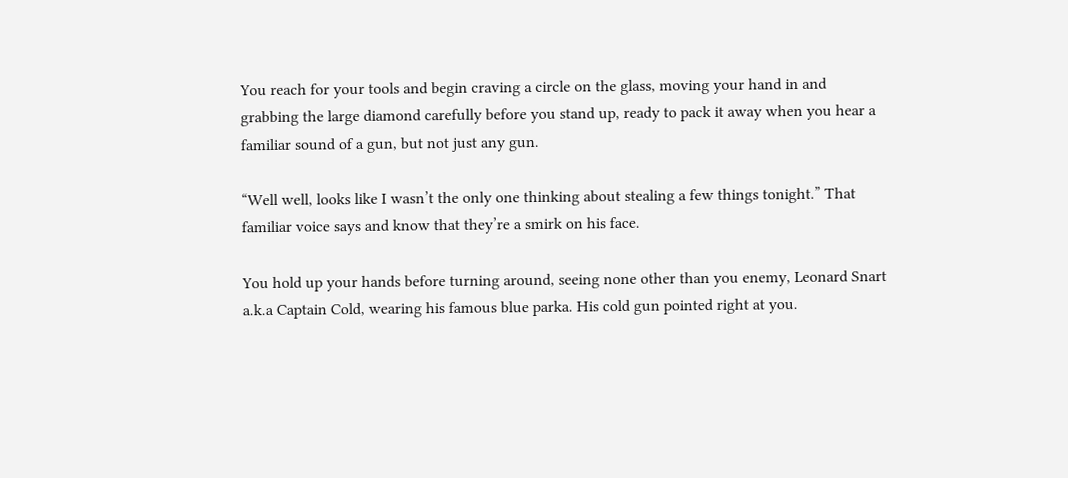You reach for your tools and begin craving a circle on the glass, moving your hand in and grabbing the large diamond carefully before you stand up, ready to pack it away when you hear a familiar sound of a gun, but not just any gun.

“Well well, looks like I wasn’t the only one thinking about stealing a few things tonight.” That familiar voice says and know that they’re a smirk on his face.

You hold up your hands before turning around, seeing none other than you enemy, Leonard Snart a.k.a Captain Cold, wearing his famous blue parka. His cold gun pointed right at you.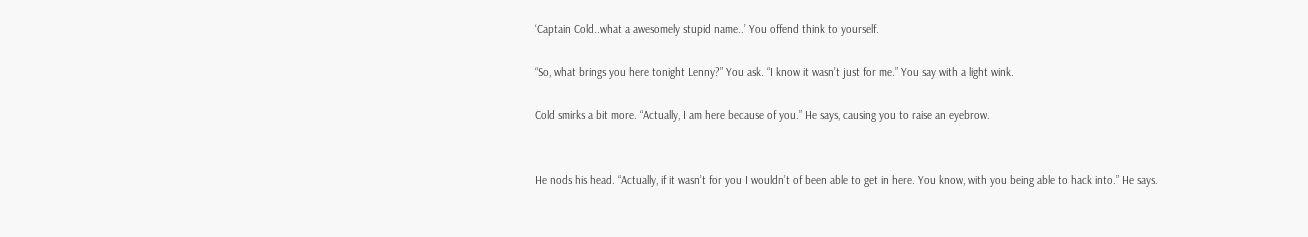‘Captain Cold..what a awesomely stupid name..’ You offend think to yourself.

“So, what brings you here tonight Lenny?” You ask. “I know it wasn’t just for me.” You say with a light wink.

Cold smirks a bit more. “Actually, I am here because of you.” He says, causing you to raise an eyebrow.


He nods his head. “Actually, if it wasn’t for you I wouldn’t of been able to get in here. You know, with you being able to hack into.” He says.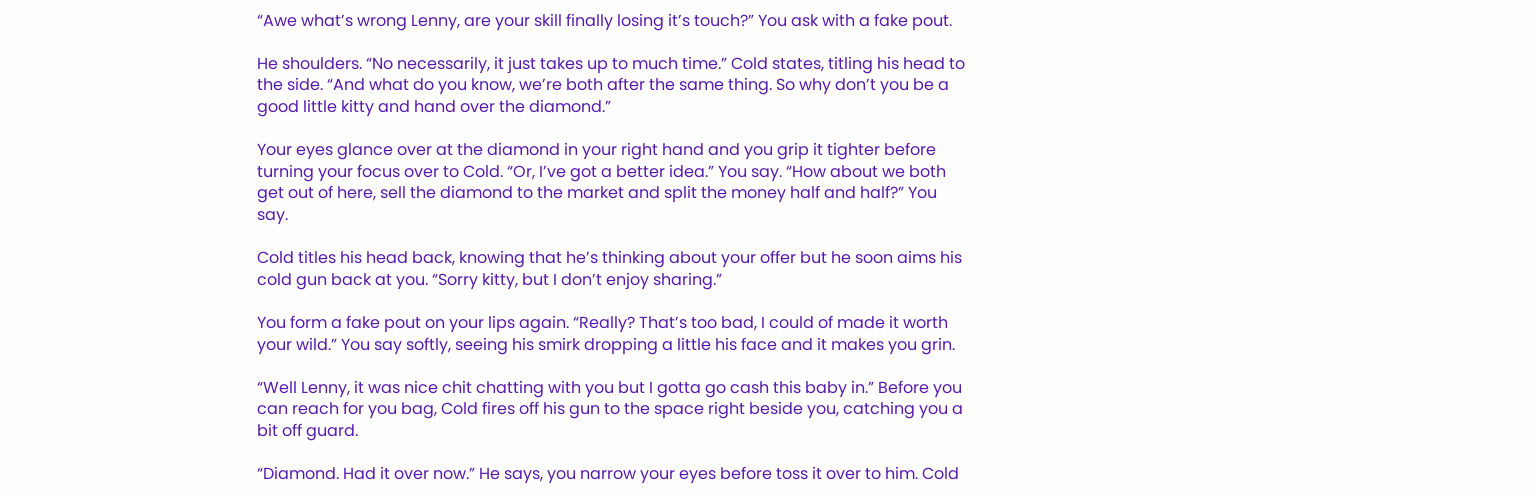“Awe what’s wrong Lenny, are your skill finally losing it’s touch?” You ask with a fake pout.

He shoulders. “No necessarily, it just takes up to much time.” Cold states, titling his head to the side. “And what do you know, we’re both after the same thing. So why don’t you be a good little kitty and hand over the diamond.”

Your eyes glance over at the diamond in your right hand and you grip it tighter before turning your focus over to Cold. “Or, I’ve got a better idea.” You say. “How about we both get out of here, sell the diamond to the market and split the money half and half?” You say.

Cold titles his head back, knowing that he’s thinking about your offer but he soon aims his cold gun back at you. “Sorry kitty, but I don’t enjoy sharing.”

You form a fake pout on your lips again. “Really? That’s too bad, I could of made it worth your wild.” You say softly, seeing his smirk dropping a little his face and it makes you grin.

“Well Lenny, it was nice chit chatting with you but I gotta go cash this baby in.” Before you can reach for you bag, Cold fires off his gun to the space right beside you, catching you a bit off guard.

“Diamond. Had it over now.” He says, you narrow your eyes before toss it over to him. Cold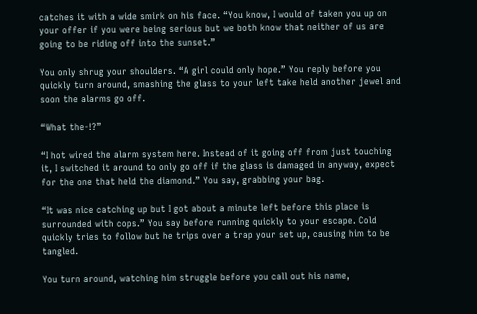catches it with a wide smirk on his face. “You know, I would of taken you up on your offer if you were being serious but we both know that neither of us are going to be riding off into the sunset.”

You only shrug your shoulders. “A girl could only hope.” You reply before you quickly turn around, smashing the glass to your left take held another jewel and soon the alarms go off.

“What the-!?”

“I hot wired the alarm system here. Instead of it going off from just touching it, I switched it around to only go off if the glass is damaged in anyway, expect for the one that held the diamond.” You say, grabbing your bag.

“It was nice catching up but I got about a minute left before this place is surrounded with cops.” You say before running quickly to your escape. Cold quickly tries to follow but he trips over a trap your set up, causing him to be tangled.

You turn around, watching him struggle before you call out his name,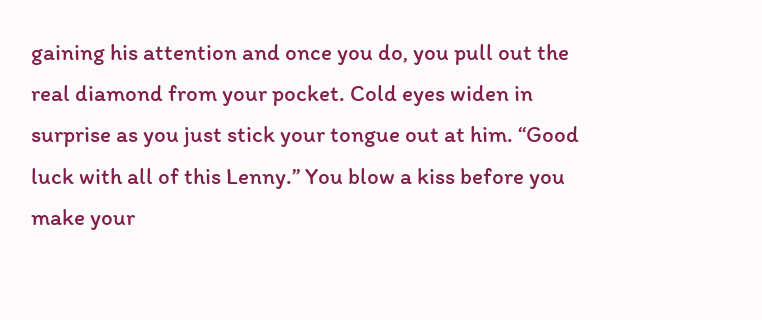gaining his attention and once you do, you pull out the real diamond from your pocket. Cold eyes widen in surprise as you just stick your tongue out at him. “Good luck with all of this Lenny.” You blow a kiss before you make your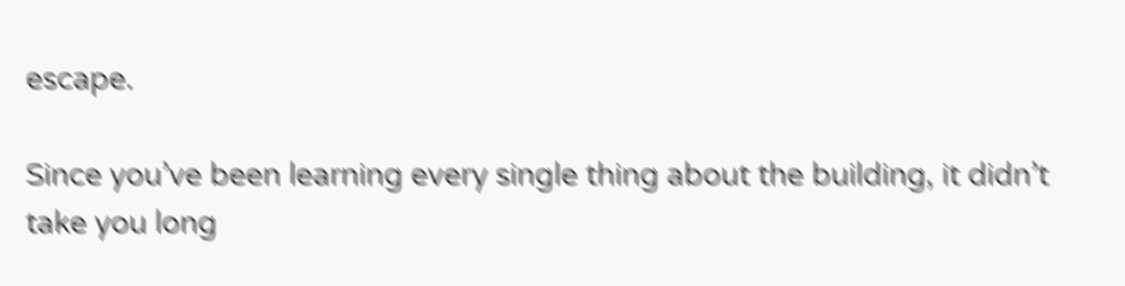escape.

Since you’ve been learning every single thing about the building, it didn’t take you long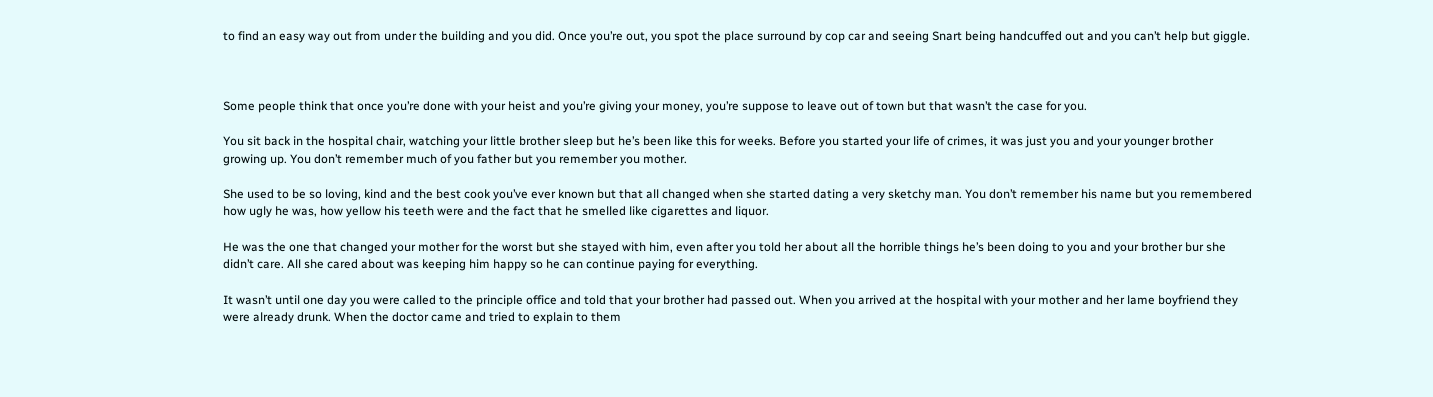to find an easy way out from under the building and you did. Once you’re out, you spot the place surround by cop car and seeing Snart being handcuffed out and you can’t help but giggle.



Some people think that once you’re done with your heist and you’re giving your money, you’re suppose to leave out of town but that wasn’t the case for you.

You sit back in the hospital chair, watching your little brother sleep but he’s been like this for weeks. Before you started your life of crimes, it was just you and your younger brother growing up. You don’t remember much of you father but you remember you mother.

She used to be so loving, kind and the best cook you’ve ever known but that all changed when she started dating a very sketchy man. You don’t remember his name but you remembered how ugly he was, how yellow his teeth were and the fact that he smelled like cigarettes and liquor.

He was the one that changed your mother for the worst but she stayed with him, even after you told her about all the horrible things he’s been doing to you and your brother bur she didn’t care. All she cared about was keeping him happy so he can continue paying for everything.

It wasn’t until one day you were called to the principle office and told that your brother had passed out. When you arrived at the hospital with your mother and her lame boyfriend they were already drunk. When the doctor came and tried to explain to them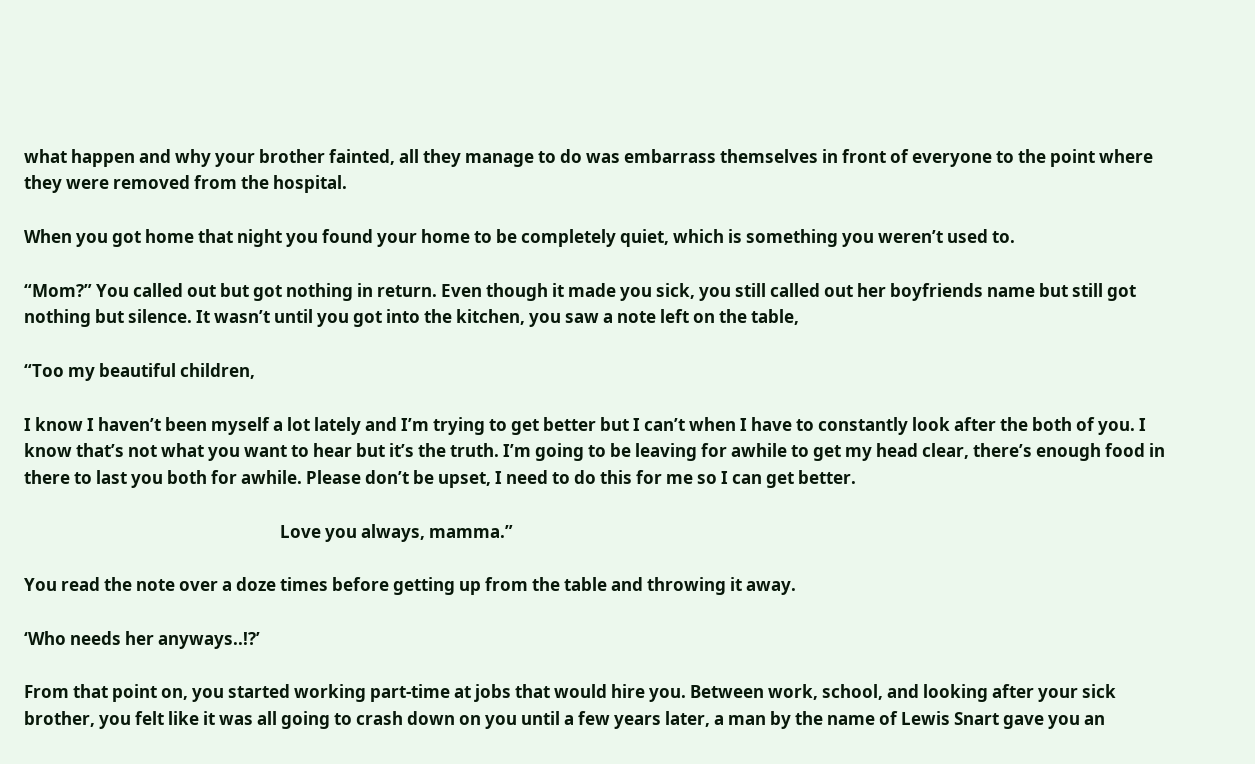what happen and why your brother fainted, all they manage to do was embarrass themselves in front of everyone to the point where they were removed from the hospital.

When you got home that night you found your home to be completely quiet, which is something you weren’t used to.

“Mom?” You called out but got nothing in return. Even though it made you sick, you still called out her boyfriends name but still got nothing but silence. It wasn’t until you got into the kitchen, you saw a note left on the table,

“Too my beautiful children,

I know I haven’t been myself a lot lately and I’m trying to get better but I can’t when I have to constantly look after the both of you. I know that’s not what you want to hear but it’s the truth. I’m going to be leaving for awhile to get my head clear, there’s enough food in there to last you both for awhile. Please don’t be upset, I need to do this for me so I can get better.

                                                                Love you always, mamma.”

You read the note over a doze times before getting up from the table and throwing it away.

‘Who needs her anyways..!?’

From that point on, you started working part-time at jobs that would hire you. Between work, school, and looking after your sick brother, you felt like it was all going to crash down on you until a few years later, a man by the name of Lewis Snart gave you an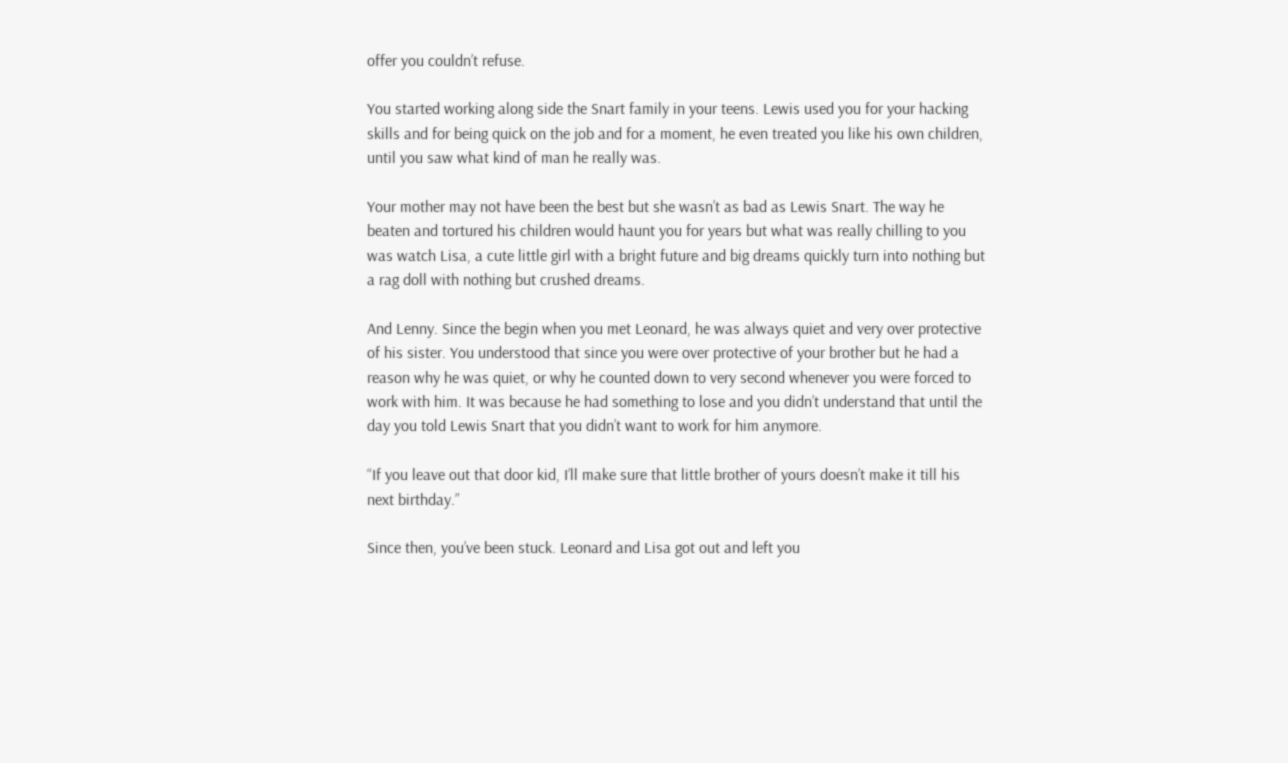offer you couldn’t refuse.

You started working along side the Snart family in your teens. Lewis used you for your hacking skills and for being quick on the job and for a moment, he even treated you like his own children, until you saw what kind of man he really was.

Your mother may not have been the best but she wasn’t as bad as Lewis Snart. The way he beaten and tortured his children would haunt you for years but what was really chilling to you was watch Lisa, a cute little girl with a bright future and big dreams quickly turn into nothing but a rag doll with nothing but crushed dreams.

And Lenny. Since the begin when you met Leonard, he was always quiet and very over protective of his sister. You understood that since you were over protective of your brother but he had a reason why he was quiet, or why he counted down to very second whenever you were forced to work with him. It was because he had something to lose and you didn’t understand that until the day you told Lewis Snart that you didn’t want to work for him anymore.

“If you leave out that door kid, I’ll make sure that little brother of yours doesn’t make it till his next birthday.”

Since then, you’ve been stuck. Leonard and Lisa got out and left you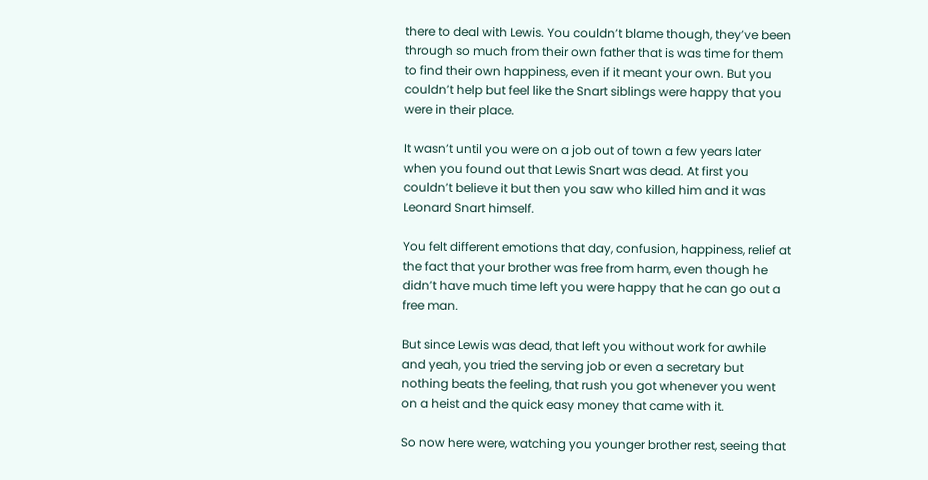there to deal with Lewis. You couldn’t blame though, they’ve been through so much from their own father that is was time for them to find their own happiness, even if it meant your own. But you couldn’t help but feel like the Snart siblings were happy that you were in their place.

It wasn’t until you were on a job out of town a few years later when you found out that Lewis Snart was dead. At first you couldn’t believe it but then you saw who killed him and it was Leonard Snart himself.

You felt different emotions that day, confusion, happiness, relief at the fact that your brother was free from harm, even though he didn’t have much time left you were happy that he can go out a free man.

But since Lewis was dead, that left you without work for awhile and yeah, you tried the serving job or even a secretary but nothing beats the feeling, that rush you got whenever you went on a heist and the quick easy money that came with it.

So now here were, watching you younger brother rest, seeing that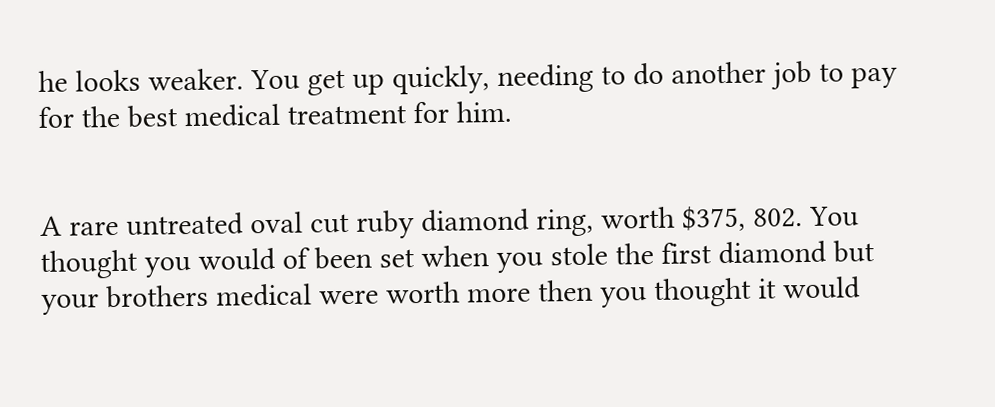he looks weaker. You get up quickly, needing to do another job to pay for the best medical treatment for him.


A rare untreated oval cut ruby diamond ring, worth $375, 802. You thought you would of been set when you stole the first diamond but your brothers medical were worth more then you thought it would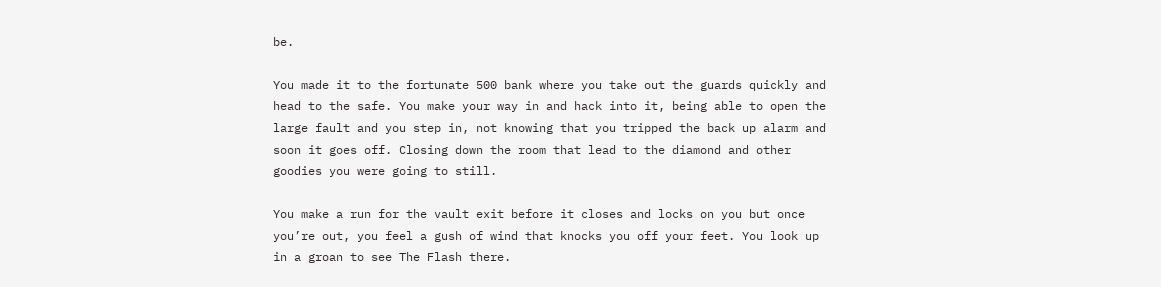be.

You made it to the fortunate 500 bank where you take out the guards quickly and head to the safe. You make your way in and hack into it, being able to open the large fault and you step in, not knowing that you tripped the back up alarm and soon it goes off. Closing down the room that lead to the diamond and other goodies you were going to still.

You make a run for the vault exit before it closes and locks on you but once you’re out, you feel a gush of wind that knocks you off your feet. You look up in a groan to see The Flash there.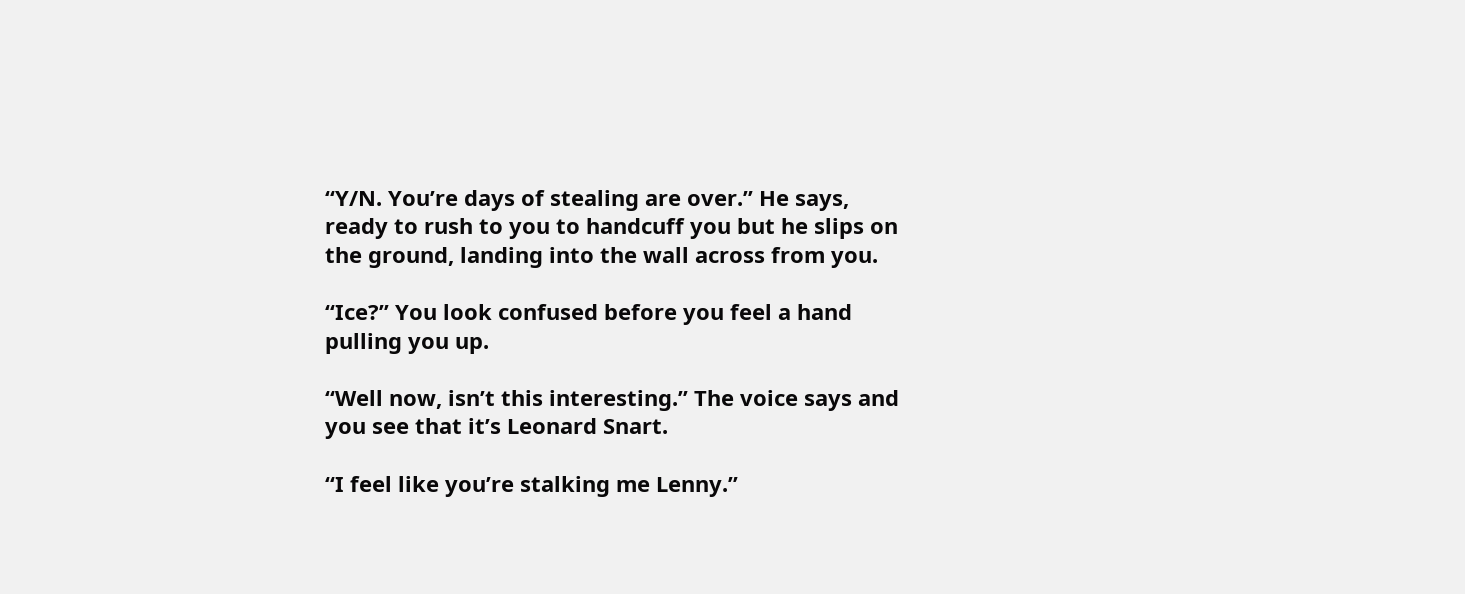“Y/N. You’re days of stealing are over.” He says, ready to rush to you to handcuff you but he slips on the ground, landing into the wall across from you.

“Ice?” You look confused before you feel a hand pulling you up.

“Well now, isn’t this interesting.” The voice says and you see that it’s Leonard Snart.

“I feel like you’re stalking me Lenny.”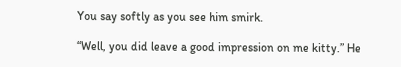You say softly as you see him smirk.

“Well, you did leave a good impression on me kitty.” He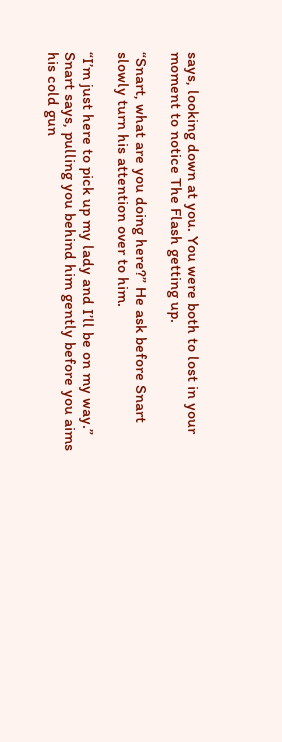says, looking down at you. You were both to lost in your moment to notice The Flash getting up.

“Snart, what are you doing here?” He ask before Snart slowly turn his attention over to him.

“I’m just here to pick up my lady and I’ll be on my way.” Snart says, pulling you behind him gently before you aims his cold gun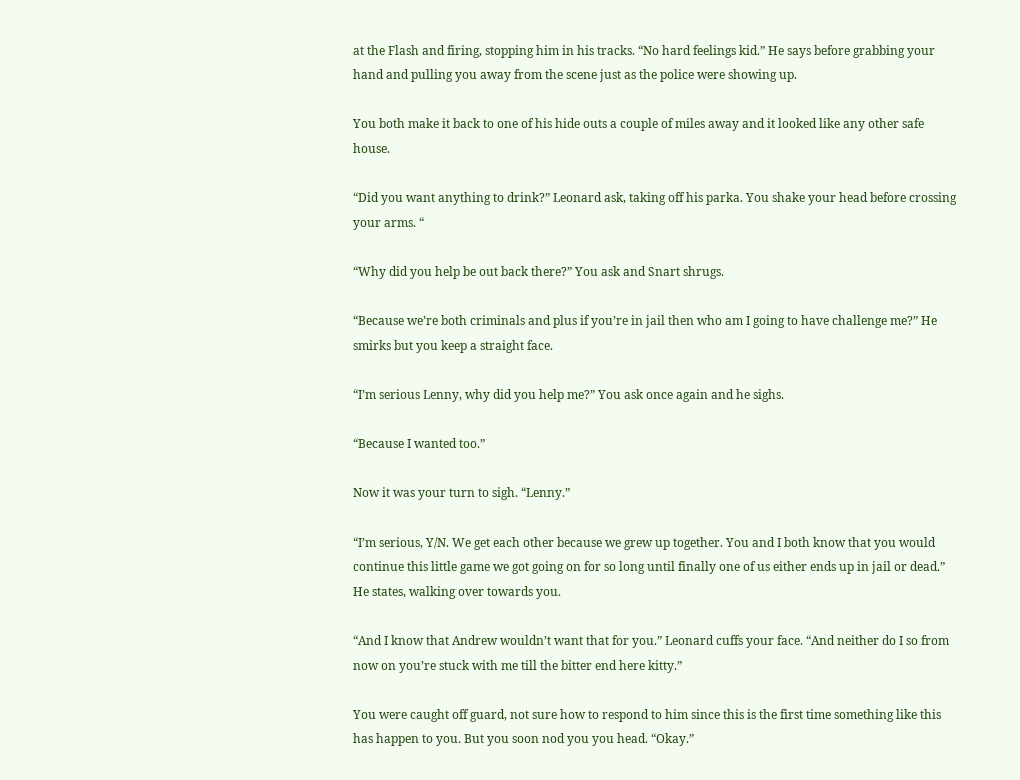at the Flash and firing, stopping him in his tracks. “No hard feelings kid.” He says before grabbing your hand and pulling you away from the scene just as the police were showing up.

You both make it back to one of his hide outs a couple of miles away and it looked like any other safe house.

“Did you want anything to drink?” Leonard ask, taking off his parka. You shake your head before crossing your arms. “

“Why did you help be out back there?” You ask and Snart shrugs.

“Because we’re both criminals and plus if you’re in jail then who am I going to have challenge me?” He smirks but you keep a straight face.

“I’m serious Lenny, why did you help me?” You ask once again and he sighs.

“Because I wanted too.”

Now it was your turn to sigh. “Lenny.”

“I’m serious, Y/N. We get each other because we grew up together. You and I both know that you would continue this little game we got going on for so long until finally one of us either ends up in jail or dead.” He states, walking over towards you.

“And I know that Andrew wouldn’t want that for you.” Leonard cuffs your face. “And neither do I so from now on you’re stuck with me till the bitter end here kitty.”

You were caught off guard, not sure how to respond to him since this is the first time something like this has happen to you. But you soon nod you you head. “Okay.”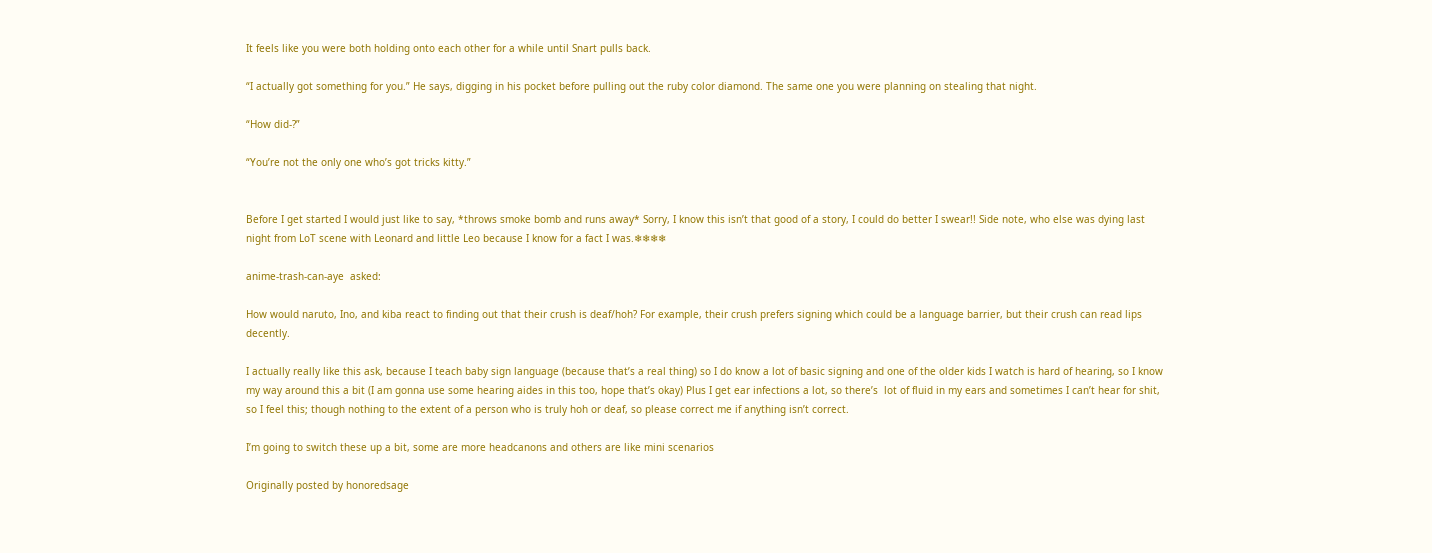It feels like you were both holding onto each other for a while until Snart pulls back.

“I actually got something for you.” He says, digging in his pocket before pulling out the ruby color diamond. The same one you were planning on stealing that night.

“How did-?”

“You’re not the only one who’s got tricks kitty.”


Before I get started I would just like to say, *throws smoke bomb and runs away* Sorry, I know this isn’t that good of a story, I could do better I swear!! Side note, who else was dying last night from LoT scene with Leonard and little Leo because I know for a fact I was.❄❄❄❄

anime-trash-can-aye  asked:

How would naruto, Ino, and kiba react to finding out that their crush is deaf/hoh? For example, their crush prefers signing which could be a language barrier, but their crush can read lips decently.

I actually really like this ask, because I teach baby sign language (because that’s a real thing) so I do know a lot of basic signing and one of the older kids I watch is hard of hearing, so I know my way around this a bit (I am gonna use some hearing aides in this too, hope that’s okay) Plus I get ear infections a lot, so there’s  lot of fluid in my ears and sometimes I can’t hear for shit, so I feel this; though nothing to the extent of a person who is truly hoh or deaf, so please correct me if anything isn’t correct.

I’m going to switch these up a bit, some are more headcanons and others are like mini scenarios

Originally posted by honoredsage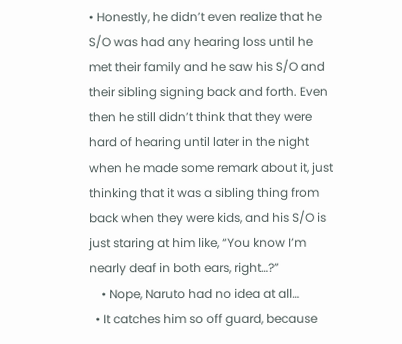• Honestly, he didn’t even realize that he S/O was had any hearing loss until he met their family and he saw his S/O and their sibling signing back and forth. Even then he still didn’t think that they were hard of hearing until later in the night when he made some remark about it, just thinking that it was a sibling thing from back when they were kids, and his S/O is just staring at him like, “You know I’m nearly deaf in both ears, right…?”
    • Nope, Naruto had no idea at all…
  • It catches him so off guard, because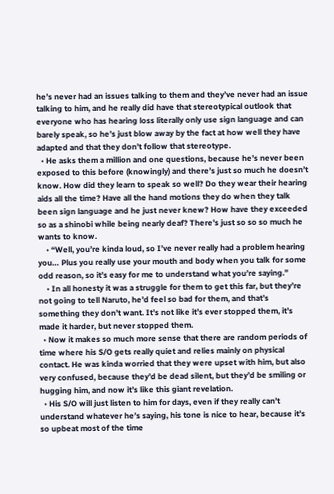he’s never had an issues talking to them and they’ve never had an issue talking to him, and he really did have that stereotypical outlook that everyone who has hearing loss literally only use sign language and can barely speak, so he’s just blow away by the fact at how well they have adapted and that they don’t follow that stereotype.
  • He asks them a million and one questions, because he’s never been exposed to this before (knowingly) and there’s just so much he doesn’t know. How did they learn to speak so well? Do they wear their hearing aids all the time? Have all the hand motions they do when they talk been sign language and he just never knew? How have they exceeded so as a shinobi while being nearly deaf? There’s just so so so much he wants to know.
    • “Well, you’re kinda loud, so I’ve never really had a problem hearing you… Plus you really use your mouth and body when you talk for some odd reason, so it’s easy for me to understand what you’re saying.”
    • In all honesty it was a struggle for them to get this far, but they’re not going to tell Naruto, he’d feel so bad for them, and that’s something they don’t want. It’s not like it’s ever stopped them, it’s made it harder, but never stopped them.
  • Now it makes so much more sense that there are random periods of time where his S/O gets really quiet and relies mainly on physical contact. He was kinda worried that they were upset with him, but also very confused, because they’d be dead silent, but they’d be smiling or hugging him, and now it’s like this giant revelation.
  • His S/O will just listen to him for days, even if they really can’t understand whatever he’s saying, his tone is nice to hear, because it’s so upbeat most of the time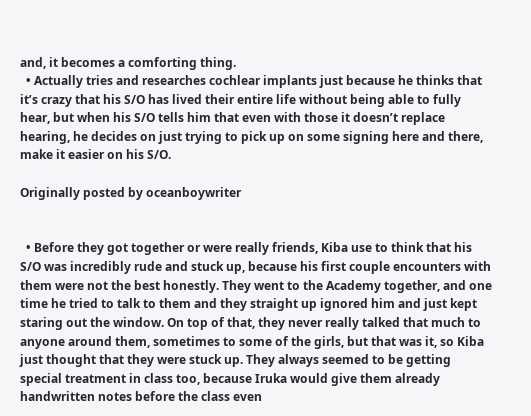and, it becomes a comforting thing.
  • Actually tries and researches cochlear implants just because he thinks that it’s crazy that his S/O has lived their entire life without being able to fully hear, but when his S/O tells him that even with those it doesn’t replace hearing, he decides on just trying to pick up on some signing here and there, make it easier on his S/O.

Originally posted by oceanboywriter


  • Before they got together or were really friends, Kiba use to think that his S/O was incredibly rude and stuck up, because his first couple encounters with them were not the best honestly. They went to the Academy together, and one time he tried to talk to them and they straight up ignored him and just kept staring out the window. On top of that, they never really talked that much to anyone around them, sometimes to some of the girls, but that was it, so Kiba just thought that they were stuck up. They always seemed to be getting special treatment in class too, because Iruka would give them already handwritten notes before the class even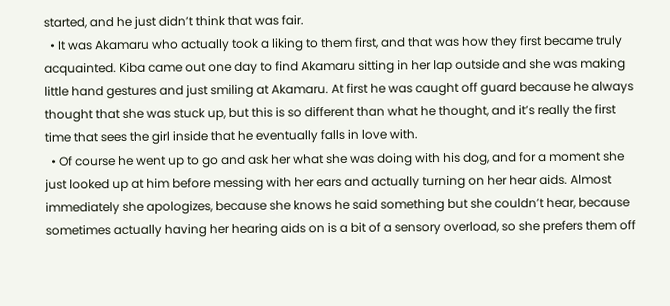started, and he just didn’t think that was fair.
  • It was Akamaru who actually took a liking to them first, and that was how they first became truly acquainted. Kiba came out one day to find Akamaru sitting in her lap outside and she was making little hand gestures and just smiling at Akamaru. At first he was caught off guard because he always thought that she was stuck up, but this is so different than what he thought, and it’s really the first time that sees the girl inside that he eventually falls in love with.
  • Of course he went up to go and ask her what she was doing with his dog, and for a moment she just looked up at him before messing with her ears and actually turning on her hear aids. Almost immediately she apologizes, because she knows he said something but she couldn’t hear, because sometimes actually having her hearing aids on is a bit of a sensory overload, so she prefers them off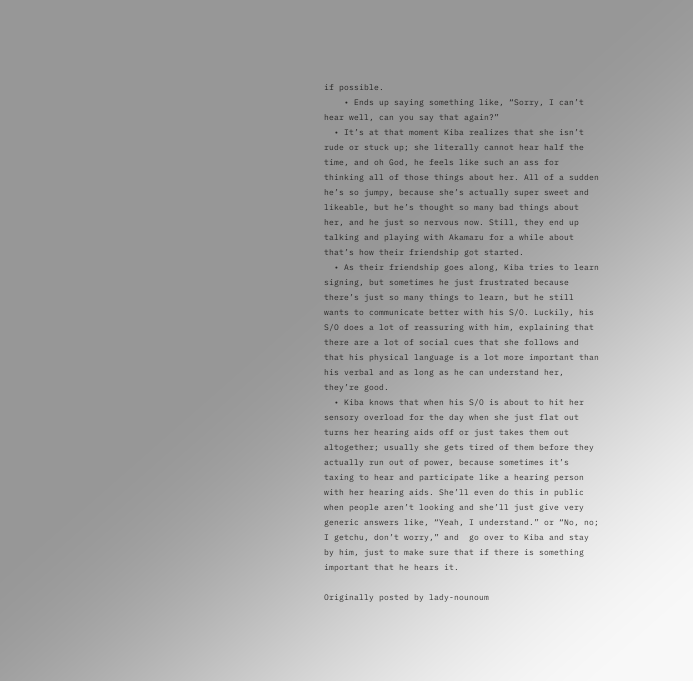if possible.
    • Ends up saying something like, “Sorry, I can’t hear well, can you say that again?”
  • It’s at that moment Kiba realizes that she isn’t rude or stuck up; she literally cannot hear half the time, and oh God, he feels like such an ass for thinking all of those things about her. All of a sudden he’s so jumpy, because she’s actually super sweet and likeable, but he’s thought so many bad things about her, and he just so nervous now. Still, they end up talking and playing with Akamaru for a while about that’s how their friendship got started.
  • As their friendship goes along, Kiba tries to learn signing, but sometimes he just frustrated because there’s just so many things to learn, but he still wants to communicate better with his S/O. Luckily, his S/O does a lot of reassuring with him, explaining that there are a lot of social cues that she follows and that his physical language is a lot more important than his verbal and as long as he can understand her, they’re good.
  • Kiba knows that when his S/O is about to hit her sensory overload for the day when she just flat out turns her hearing aids off or just takes them out altogether; usually she gets tired of them before they actually run out of power, because sometimes it’s taxing to hear and participate like a hearing person with her hearing aids. She’ll even do this in public when people aren’t looking and she’ll just give very generic answers like, “Yeah, I understand.” or “No, no; I getchu, don’t worry,” and  go over to Kiba and stay by him, just to make sure that if there is something important that he hears it.

Originally posted by lady-nounoum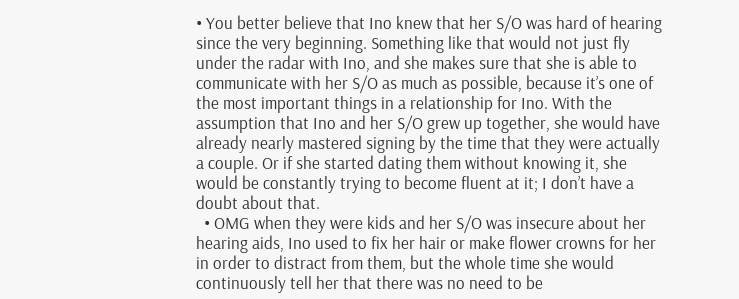• You better believe that Ino knew that her S/O was hard of hearing since the very beginning. Something like that would not just fly under the radar with Ino, and she makes sure that she is able to communicate with her S/O as much as possible, because it’s one of the most important things in a relationship for Ino. With the assumption that Ino and her S/O grew up together, she would have already nearly mastered signing by the time that they were actually a couple. Or if she started dating them without knowing it, she would be constantly trying to become fluent at it; I don’t have a doubt about that.
  • OMG when they were kids and her S/O was insecure about her hearing aids, Ino used to fix her hair or make flower crowns for her in order to distract from them, but the whole time she would continuously tell her that there was no need to be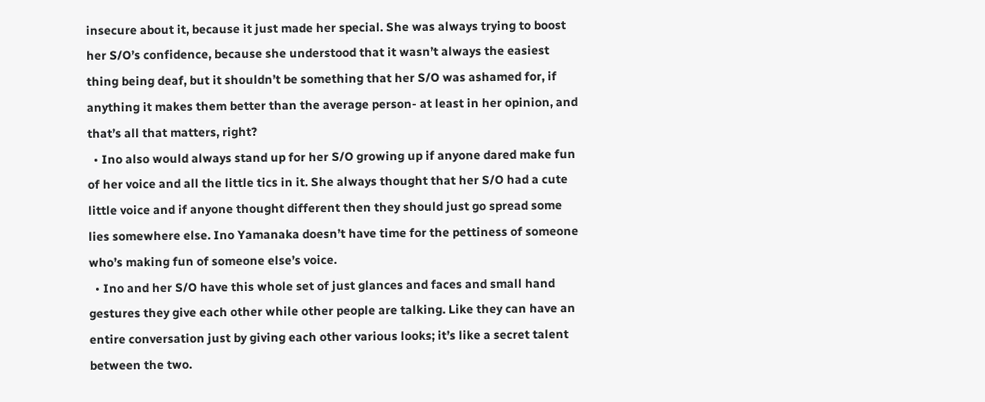insecure about it, because it just made her special. She was always trying to boost her S/O’s confidence, because she understood that it wasn’t always the easiest thing being deaf, but it shouldn’t be something that her S/O was ashamed for, if anything it makes them better than the average person- at least in her opinion, and that’s all that matters, right?
  • Ino also would always stand up for her S/O growing up if anyone dared make fun of her voice and all the little tics in it. She always thought that her S/O had a cute little voice and if anyone thought different then they should just go spread some lies somewhere else. Ino Yamanaka doesn’t have time for the pettiness of someone who’s making fun of someone else’s voice.
  • Ino and her S/O have this whole set of just glances and faces and small hand gestures they give each other while other people are talking. Like they can have an entire conversation just by giving each other various looks; it’s like a secret talent between the two.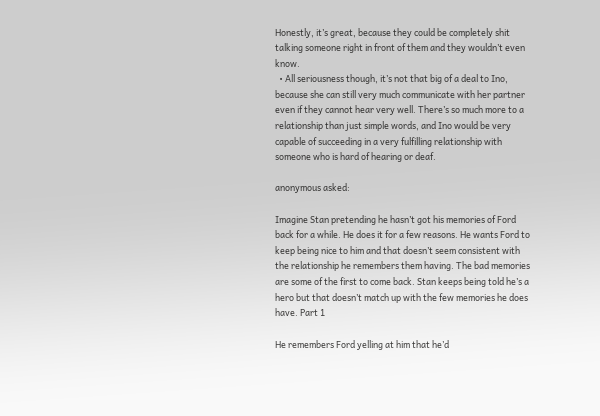Honestly, it’s great, because they could be completely shit talking someone right in front of them and they wouldn’t even know.
  • All seriousness though, it’s not that big of a deal to Ino, because she can still very much communicate with her partner even if they cannot hear very well. There’s so much more to a relationship than just simple words, and Ino would be very capable of succeeding in a very fulfilling relationship with someone who is hard of hearing or deaf.

anonymous asked:

Imagine Stan pretending he hasn’t got his memories of Ford back for a while. He does it for a few reasons. He wants Ford to keep being nice to him and that doesn’t seem consistent with the relationship he remembers them having. The bad memories are some of the first to come back. Stan keeps being told he’s a hero but that doesn’t match up with the few memories he does have. Part 1

He remembers Ford yelling at him that he’d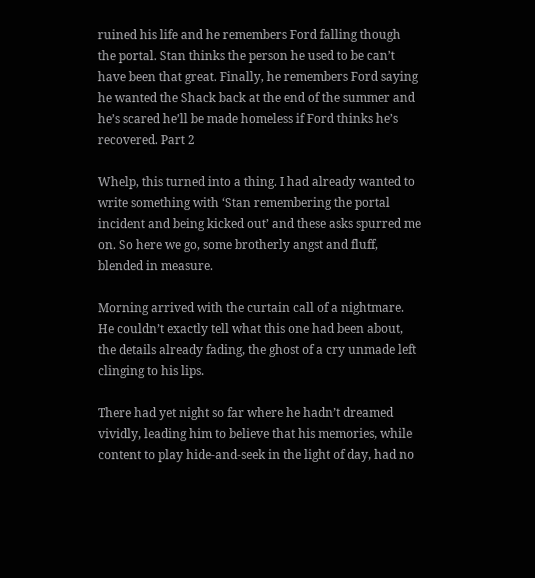ruined his life and he remembers Ford falling though the portal. Stan thinks the person he used to be can’t have been that great. Finally, he remembers Ford saying he wanted the Shack back at the end of the summer and he’s scared he’ll be made homeless if Ford thinks he’s recovered. Part 2

Whelp, this turned into a thing. I had already wanted to write something with ‘Stan remembering the portal incident and being kicked out’ and these asks spurred me on. So here we go, some brotherly angst and fluff, blended in measure.

Morning arrived with the curtain call of a nightmare. He couldn’t exactly tell what this one had been about, the details already fading, the ghost of a cry unmade left clinging to his lips.

There had yet night so far where he hadn’t dreamed vividly, leading him to believe that his memories, while content to play hide-and-seek in the light of day, had no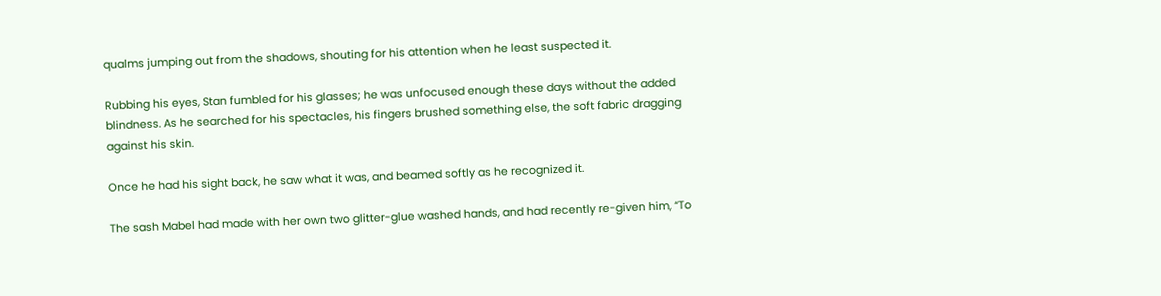qualms jumping out from the shadows, shouting for his attention when he least suspected it.

Rubbing his eyes, Stan fumbled for his glasses; he was unfocused enough these days without the added blindness. As he searched for his spectacles, his fingers brushed something else, the soft fabric dragging against his skin.

Once he had his sight back, he saw what it was, and beamed softly as he recognized it.

The sash Mabel had made with her own two glitter-glue washed hands, and had recently re-given him, “To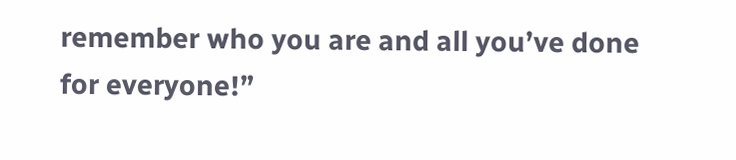remember who you are and all you’ve done for everyone!”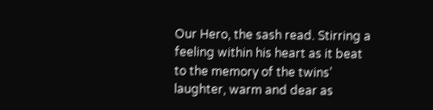Our Hero, the sash read. Stirring a feeling within his heart as it beat to the memory of the twins’ laughter, warm and dear as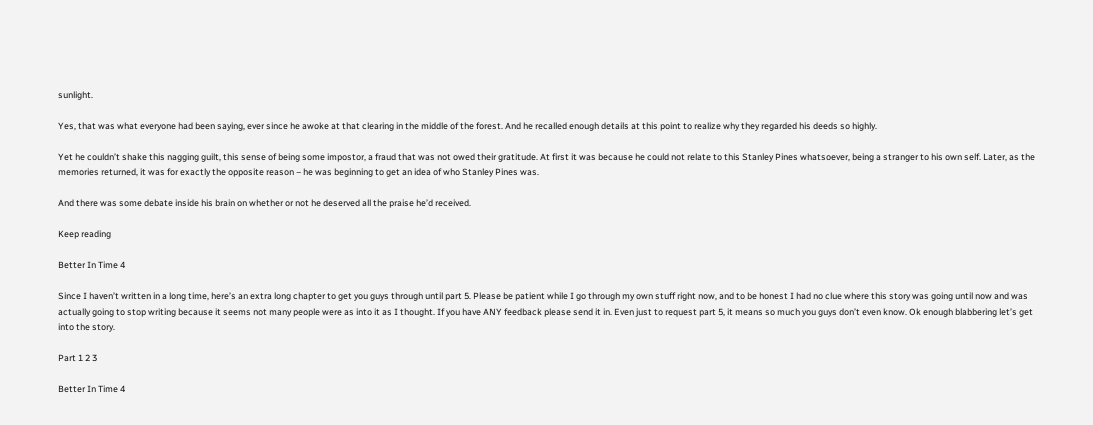sunlight.

Yes, that was what everyone had been saying, ever since he awoke at that clearing in the middle of the forest. And he recalled enough details at this point to realize why they regarded his deeds so highly.

Yet he couldn’t shake this nagging guilt, this sense of being some impostor, a fraud that was not owed their gratitude. At first it was because he could not relate to this Stanley Pines whatsoever, being a stranger to his own self. Later, as the memories returned, it was for exactly the opposite reason – he was beginning to get an idea of who Stanley Pines was.

And there was some debate inside his brain on whether or not he deserved all the praise he’d received.

Keep reading

Better In Time 4

Since I haven’t written in a long time, here’s an extra long chapter to get you guys through until part 5. Please be patient while I go through my own stuff right now, and to be honest I had no clue where this story was going until now and was actually going to stop writing because it seems not many people were as into it as I thought. If you have ANY feedback please send it in. Even just to request part 5, it means so much you guys don’t even know. Ok enough blabbering let’s get into the story.

Part 1 2 3

Better In Time 4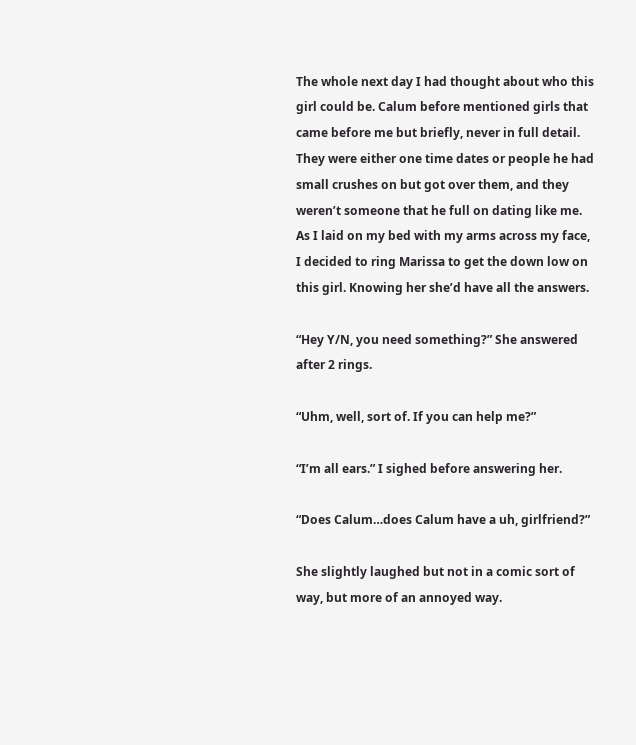The whole next day I had thought about who this girl could be. Calum before mentioned girls that came before me but briefly, never in full detail. They were either one time dates or people he had small crushes on but got over them, and they weren’t someone that he full on dating like me. As I laid on my bed with my arms across my face, I decided to ring Marissa to get the down low on this girl. Knowing her she’d have all the answers.

“Hey Y/N, you need something?” She answered after 2 rings.

“Uhm, well, sort of. If you can help me?”

“I’m all ears.” I sighed before answering her.

“Does Calum…does Calum have a uh, girlfriend?”

She slightly laughed but not in a comic sort of way, but more of an annoyed way.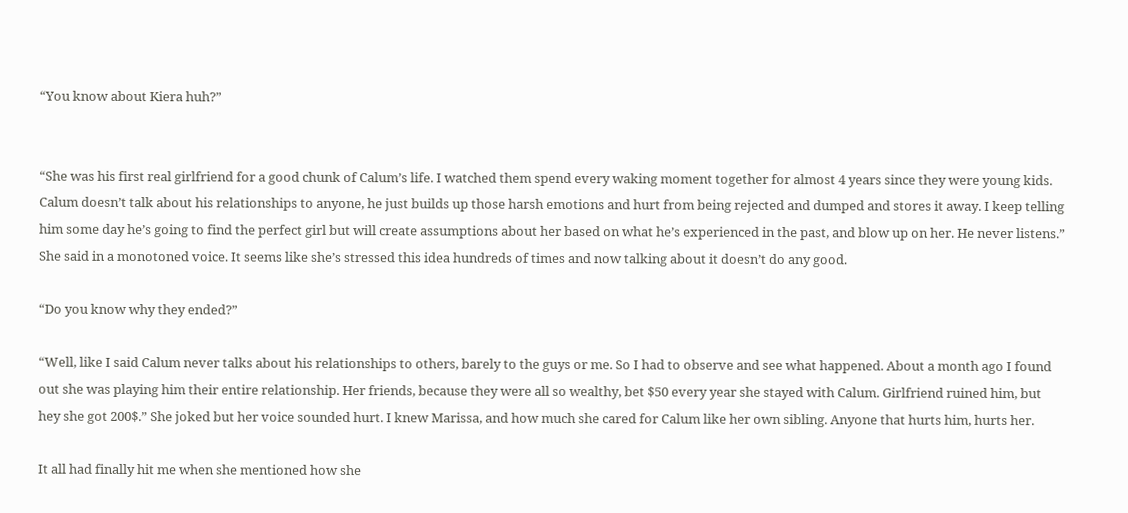“You know about Kiera huh?”


“She was his first real girlfriend for a good chunk of Calum’s life. I watched them spend every waking moment together for almost 4 years since they were young kids. Calum doesn’t talk about his relationships to anyone, he just builds up those harsh emotions and hurt from being rejected and dumped and stores it away. I keep telling him some day he’s going to find the perfect girl but will create assumptions about her based on what he’s experienced in the past, and blow up on her. He never listens.” She said in a monotoned voice. It seems like she’s stressed this idea hundreds of times and now talking about it doesn’t do any good.

“Do you know why they ended?”

“Well, like I said Calum never talks about his relationships to others, barely to the guys or me. So I had to observe and see what happened. About a month ago I found out she was playing him their entire relationship. Her friends, because they were all so wealthy, bet $50 every year she stayed with Calum. Girlfriend ruined him, but hey she got 200$.” She joked but her voice sounded hurt. I knew Marissa, and how much she cared for Calum like her own sibling. Anyone that hurts him, hurts her.

It all had finally hit me when she mentioned how she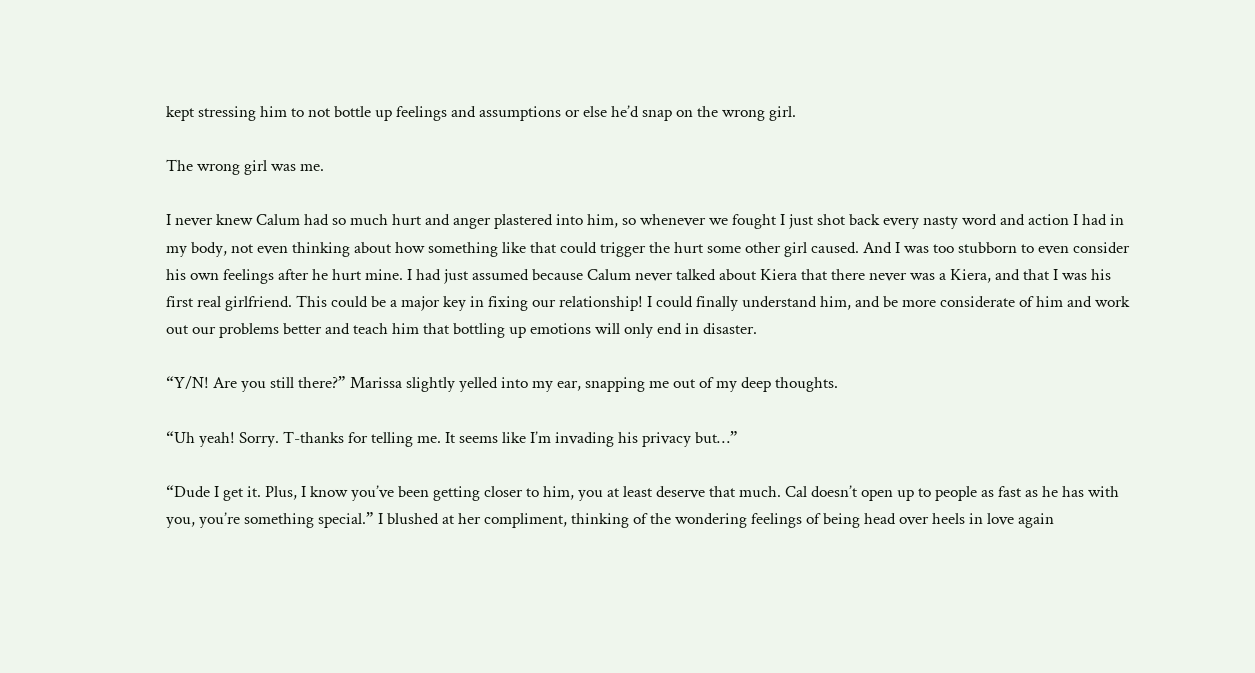kept stressing him to not bottle up feelings and assumptions or else he’d snap on the wrong girl.

The wrong girl was me.

I never knew Calum had so much hurt and anger plastered into him, so whenever we fought I just shot back every nasty word and action I had in my body, not even thinking about how something like that could trigger the hurt some other girl caused. And I was too stubborn to even consider his own feelings after he hurt mine. I had just assumed because Calum never talked about Kiera that there never was a Kiera, and that I was his first real girlfriend. This could be a major key in fixing our relationship! I could finally understand him, and be more considerate of him and work out our problems better and teach him that bottling up emotions will only end in disaster.

“Y/N! Are you still there?” Marissa slightly yelled into my ear, snapping me out of my deep thoughts.

“Uh yeah! Sorry. T-thanks for telling me. It seems like I’m invading his privacy but…”

“Dude I get it. Plus, I know you’ve been getting closer to him, you at least deserve that much. Cal doesn’t open up to people as fast as he has with you, you’re something special.” I blushed at her compliment, thinking of the wondering feelings of being head over heels in love again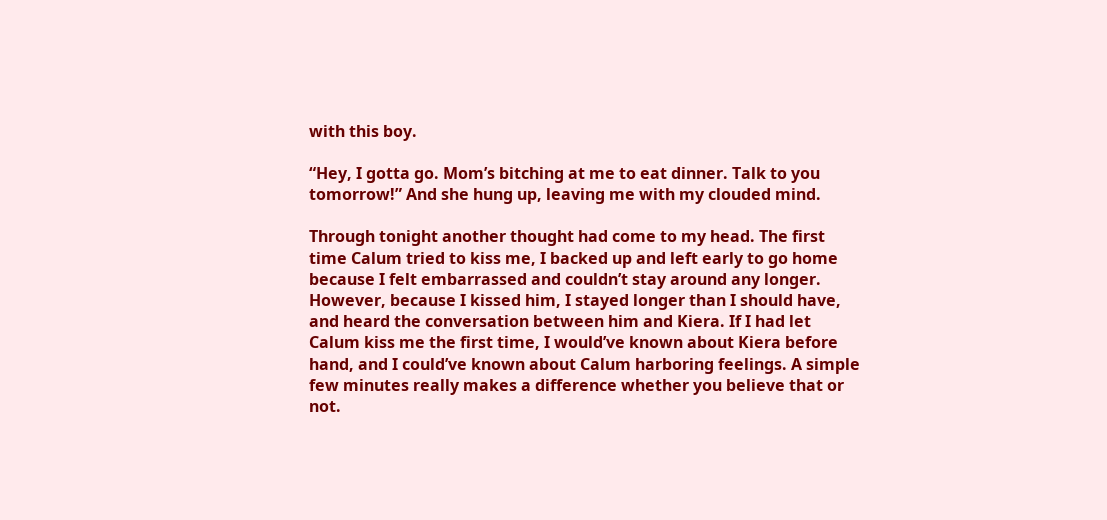with this boy.

“Hey, I gotta go. Mom’s bitching at me to eat dinner. Talk to you tomorrow!” And she hung up, leaving me with my clouded mind.

Through tonight another thought had come to my head. The first time Calum tried to kiss me, I backed up and left early to go home because I felt embarrassed and couldn’t stay around any longer. However, because I kissed him, I stayed longer than I should have, and heard the conversation between him and Kiera. If I had let Calum kiss me the first time, I would’ve known about Kiera before hand, and I could’ve known about Calum harboring feelings. A simple few minutes really makes a difference whether you believe that or not.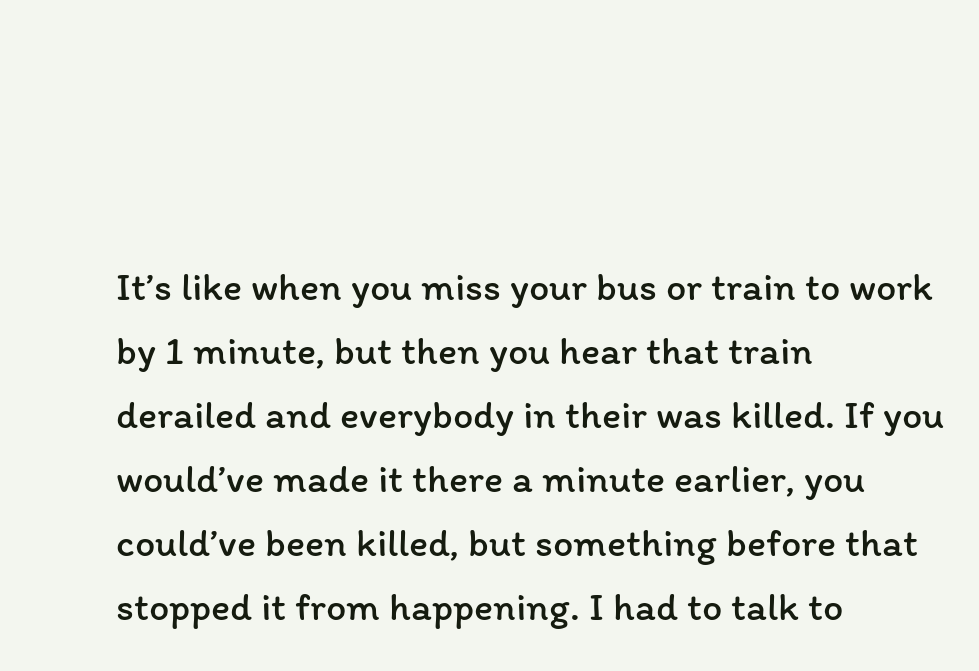It’s like when you miss your bus or train to work by 1 minute, but then you hear that train derailed and everybody in their was killed. If you would’ve made it there a minute earlier, you could’ve been killed, but something before that stopped it from happening. I had to talk to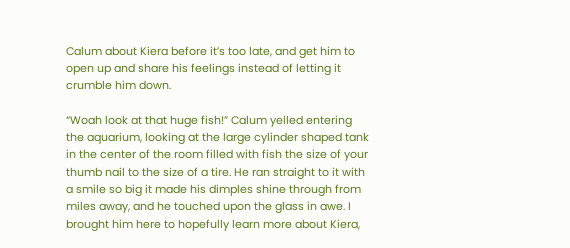Calum about Kiera before it’s too late, and get him to open up and share his feelings instead of letting it crumble him down.

“Woah look at that huge fish!” Calum yelled entering the aquarium, looking at the large cylinder shaped tank in the center of the room filled with fish the size of your thumb nail to the size of a tire. He ran straight to it with a smile so big it made his dimples shine through from miles away, and he touched upon the glass in awe. I brought him here to hopefully learn more about Kiera,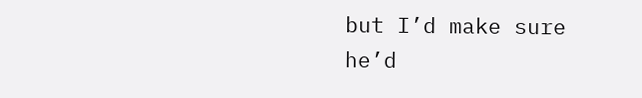but I’d make sure he’d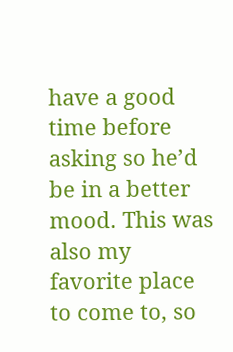have a good time before asking so he’d be in a better mood. This was also my favorite place to come to, so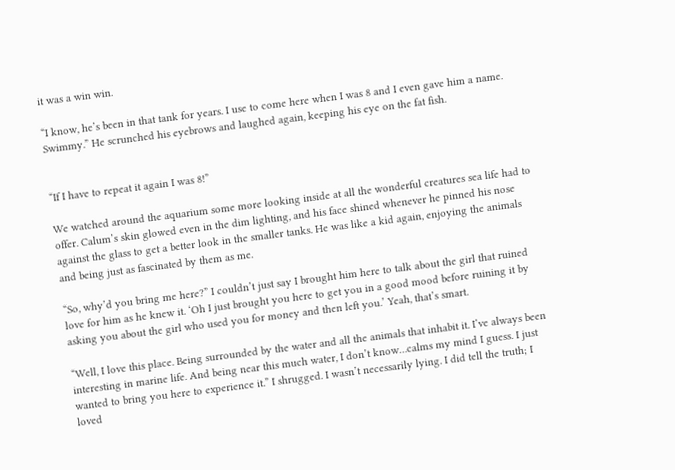it was a win win.

“I know, he’s been in that tank for years. I use to come here when I was 8 and I even gave him a name. Swimmy.” He scrunched his eyebrows and laughed again, keeping his eye on the fat fish.


“If I have to repeat it again I was 8!”

We watched around the aquarium some more looking inside at all the wonderful creatures sea life had to offer. Calum’s skin glowed even in the dim lighting, and his face shined whenever he pinned his nose against the glass to get a better look in the smaller tanks. He was like a kid again, enjoying the animals and being just as fascinated by them as me.

“So, why’d you bring me here?” I couldn’t just say I brought him here to talk about the girl that ruined love for him as he knew it. ‘Oh I just brought you here to get you in a good mood before ruining it by asking you about the girl who used you for money and then left you.’ Yeah, that’s smart.

“Well, I love this place. Being surrounded by the water and all the animals that inhabit it. I’ve always been interesting in marine life. And being near this much water, I don’t know…calms my mind I guess. I just wanted to bring you here to experience it.” I shrugged. I wasn’t necessarily lying. I did tell the truth; I loved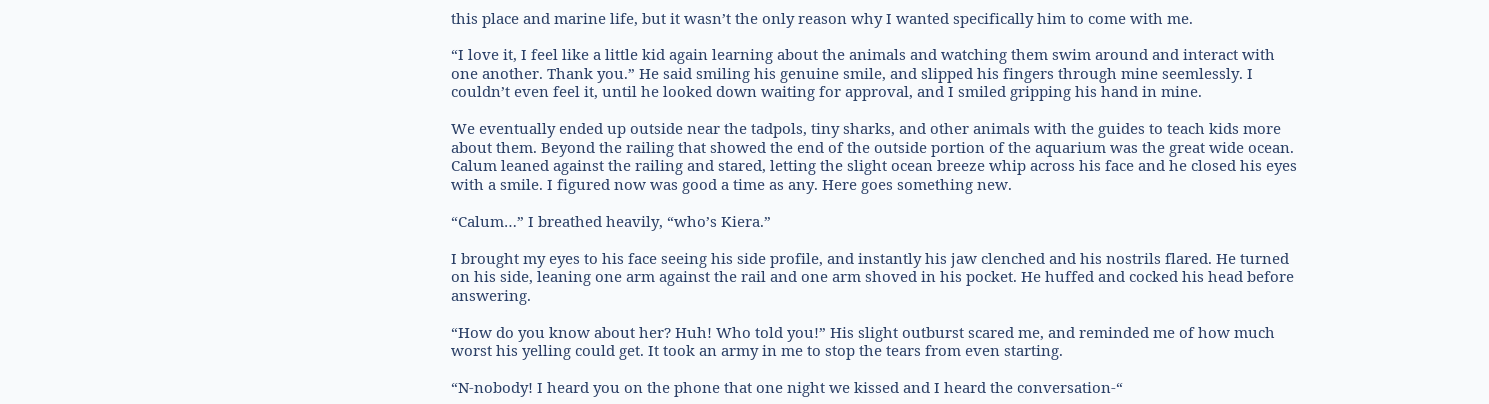this place and marine life, but it wasn’t the only reason why I wanted specifically him to come with me.

“I love it, I feel like a little kid again learning about the animals and watching them swim around and interact with one another. Thank you.” He said smiling his genuine smile, and slipped his fingers through mine seemlessly. I couldn’t even feel it, until he looked down waiting for approval, and I smiled gripping his hand in mine.

We eventually ended up outside near the tadpols, tiny sharks, and other animals with the guides to teach kids more about them. Beyond the railing that showed the end of the outside portion of the aquarium was the great wide ocean. Calum leaned against the railing and stared, letting the slight ocean breeze whip across his face and he closed his eyes with a smile. I figured now was good a time as any. Here goes something new.

“Calum…” I breathed heavily, “who’s Kiera.”

I brought my eyes to his face seeing his side profile, and instantly his jaw clenched and his nostrils flared. He turned on his side, leaning one arm against the rail and one arm shoved in his pocket. He huffed and cocked his head before answering.

“How do you know about her? Huh! Who told you!” His slight outburst scared me, and reminded me of how much worst his yelling could get. It took an army in me to stop the tears from even starting.

“N-nobody! I heard you on the phone that one night we kissed and I heard the conversation-“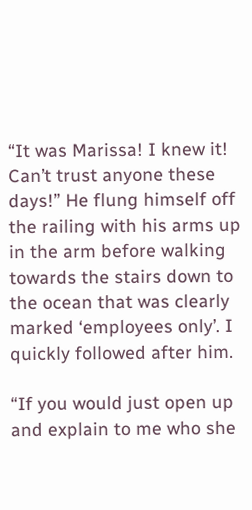“It was Marissa! I knew it! Can’t trust anyone these days!” He flung himself off the railing with his arms up in the arm before walking towards the stairs down to the ocean that was clearly marked ‘employees only’. I quickly followed after him.

“If you would just open up and explain to me who she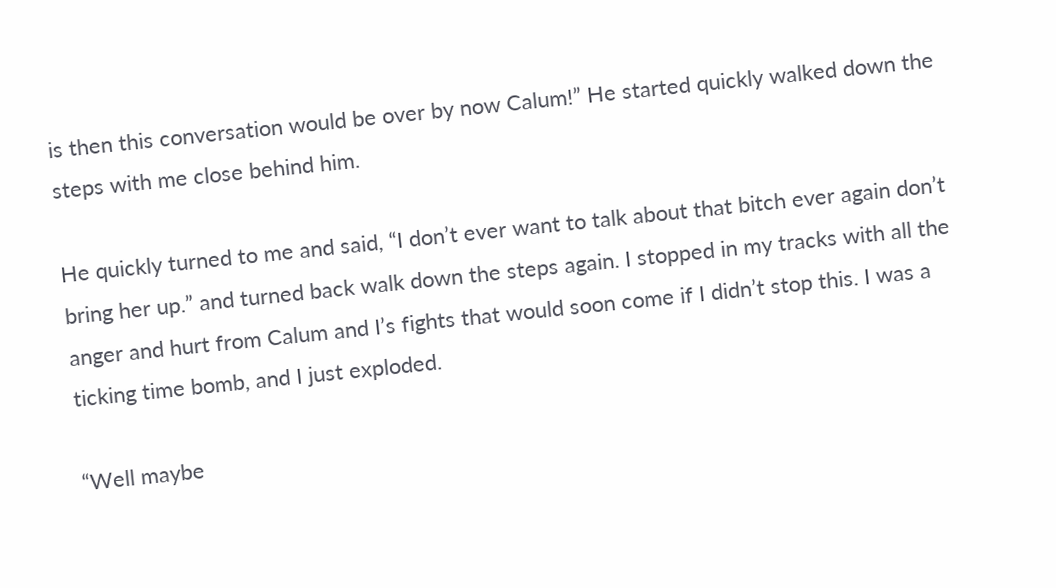is then this conversation would be over by now Calum!” He started quickly walked down the steps with me close behind him.

He quickly turned to me and said, “I don’t ever want to talk about that bitch ever again don’t bring her up.” and turned back walk down the steps again. I stopped in my tracks with all the anger and hurt from Calum and I’s fights that would soon come if I didn’t stop this. I was a ticking time bomb, and I just exploded.

“Well maybe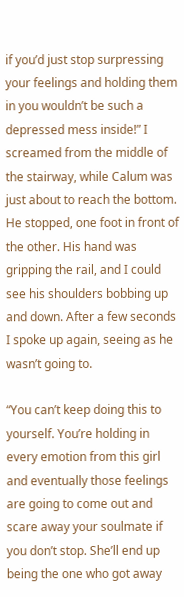if you’d just stop surpressing your feelings and holding them in you wouldn’t be such a depressed mess inside!” I screamed from the middle of the stairway, while Calum was just about to reach the bottom. He stopped, one foot in front of the other. His hand was gripping the rail, and I could see his shoulders bobbing up and down. After a few seconds I spoke up again, seeing as he wasn’t going to.

“You can’t keep doing this to yourself. You’re holding in every emotion from this girl and eventually those feelings are going to come out and scare away your soulmate if you don’t stop. She’ll end up being the one who got away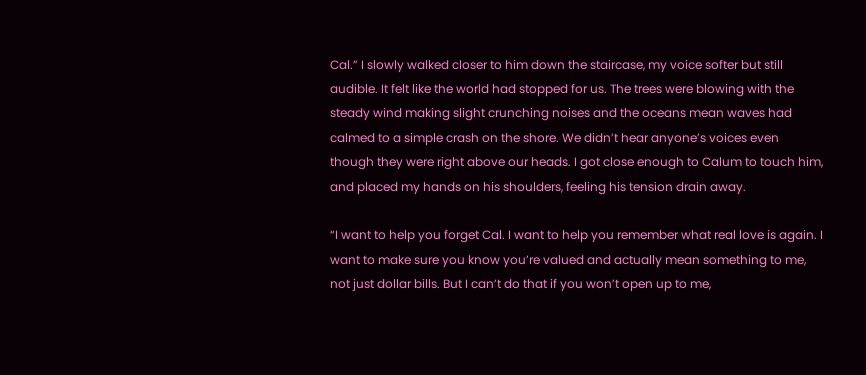Cal.” I slowly walked closer to him down the staircase, my voice softer but still audible. It felt like the world had stopped for us. The trees were blowing with the steady wind making slight crunching noises and the oceans mean waves had calmed to a simple crash on the shore. We didn’t hear anyone’s voices even though they were right above our heads. I got close enough to Calum to touch him, and placed my hands on his shoulders, feeling his tension drain away.

“I want to help you forget Cal. I want to help you remember what real love is again. I want to make sure you know you’re valued and actually mean something to me, not just dollar bills. But I can’t do that if you won’t open up to me,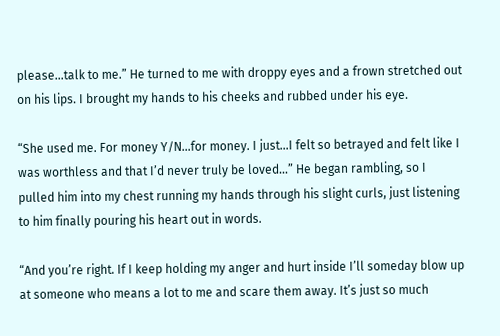please…talk to me.” He turned to me with droppy eyes and a frown stretched out on his lips. I brought my hands to his cheeks and rubbed under his eye.

“She used me. For money Y/N…for money. I just…I felt so betrayed and felt like I was worthless and that I’d never truly be loved…” He began rambling, so I pulled him into my chest running my hands through his slight curls, just listening to him finally pouring his heart out in words.

“And you’re right. If I keep holding my anger and hurt inside I’ll someday blow up at someone who means a lot to me and scare them away. It’s just so much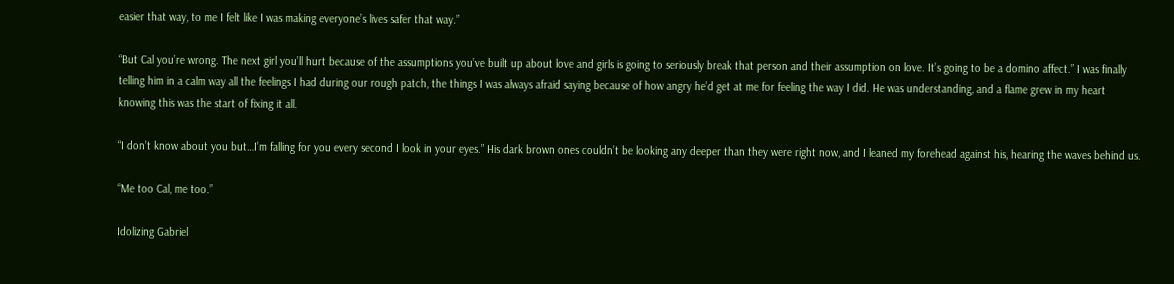easier that way, to me I felt like I was making everyone’s lives safer that way.”

“But Cal you’re wrong. The next girl you’ll hurt because of the assumptions you’ve built up about love and girls is going to seriously break that person and their assumption on love. It’s going to be a domino affect.” I was finally telling him in a calm way all the feelings I had during our rough patch, the things I was always afraid saying because of how angry he’d get at me for feeling the way I did. He was understanding, and a flame grew in my heart knowing this was the start of fixing it all.

“I don’t know about you but…I’m falling for you every second I look in your eyes.” His dark brown ones couldn’t be looking any deeper than they were right now, and I leaned my forehead against his, hearing the waves behind us.

“Me too Cal, me too.”

Idolizing Gabriel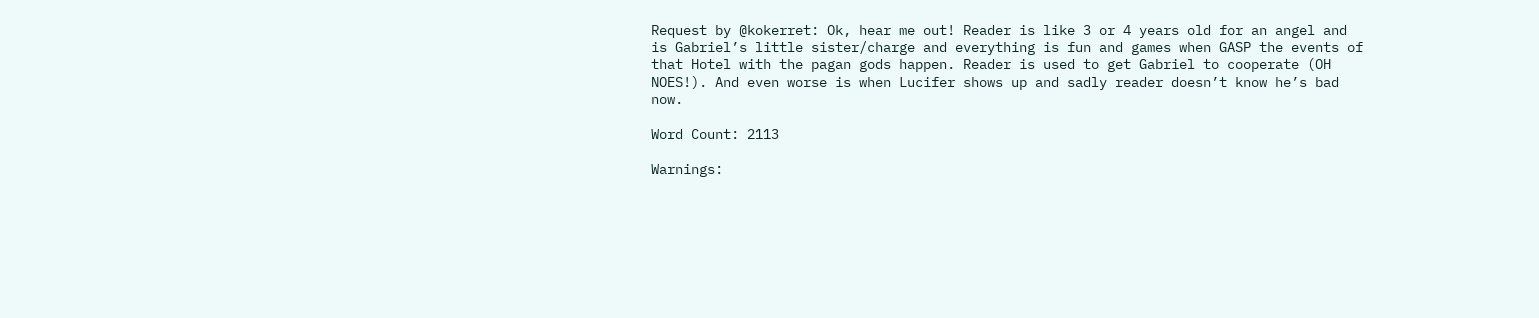Request by @kokerret: Ok, hear me out! Reader is like 3 or 4 years old for an angel and is Gabriel’s little sister/charge and everything is fun and games when GASP the events of that Hotel with the pagan gods happen. Reader is used to get Gabriel to cooperate (OH NOES!). And even worse is when Lucifer shows up and sadly reader doesn’t know he’s bad now.

Word Count: 2113

Warnings: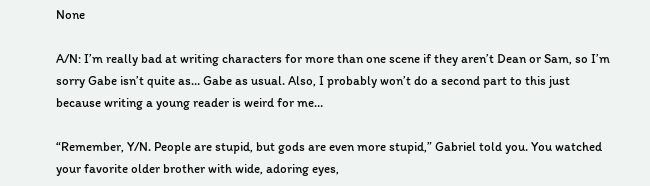None

A/N: I’m really bad at writing characters for more than one scene if they aren’t Dean or Sam, so I’m sorry Gabe isn’t quite as… Gabe as usual. Also, I probably won’t do a second part to this just because writing a young reader is weird for me…

“Remember, Y/N. People are stupid, but gods are even more stupid,” Gabriel told you. You watched your favorite older brother with wide, adoring eyes,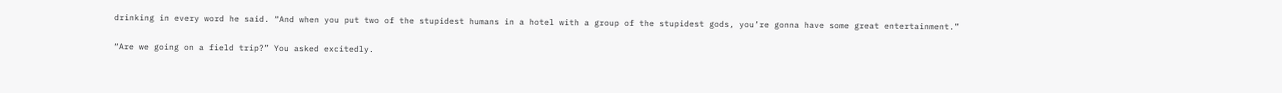drinking in every word he said. “And when you put two of the stupidest humans in a hotel with a group of the stupidest gods, you’re gonna have some great entertainment.”

“Are we going on a field trip?” You asked excitedly.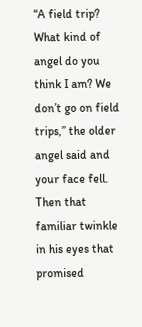“A field trip? What kind of angel do you think I am? We don’t go on field trips,” the older angel said and your face fell. Then that familiar twinkle in his eyes that promised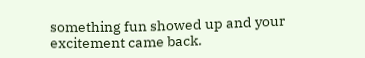something fun showed up and your excitement came back.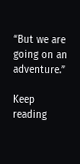“But we are going on an adventure.”

Keep reading